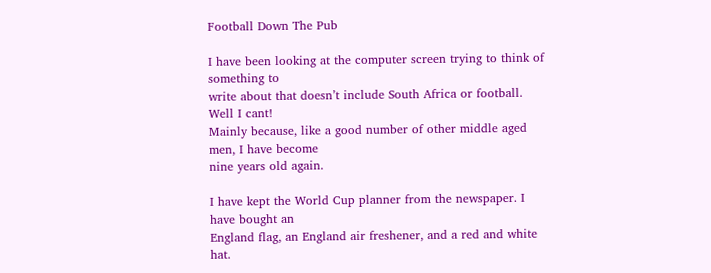Football Down The Pub

I have been looking at the computer screen trying to think of something to
write about that doesn’t include South Africa or football. Well I cant!
Mainly because, like a good number of other middle aged men, I have become
nine years old again.

I have kept the World Cup planner from the newspaper. I have bought an
England flag, an England air freshener, and a red and white hat.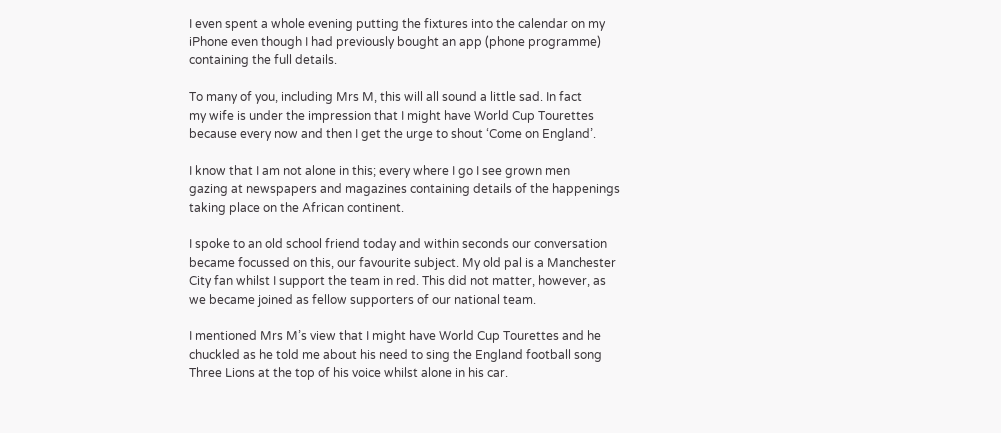I even spent a whole evening putting the fixtures into the calendar on my
iPhone even though I had previously bought an app (phone programme)
containing the full details.

To many of you, including Mrs M, this will all sound a little sad. In fact
my wife is under the impression that I might have World Cup Tourettes
because every now and then I get the urge to shout ‘Come on England’.

I know that I am not alone in this; every where I go I see grown men
gazing at newspapers and magazines containing details of the happenings
taking place on the African continent.

I spoke to an old school friend today and within seconds our conversation
became focussed on this, our favourite subject. My old pal is a Manchester
City fan whilst I support the team in red. This did not matter, however, as
we became joined as fellow supporters of our national team.

I mentioned Mrs M’s view that I might have World Cup Tourettes and he
chuckled as he told me about his need to sing the England football song
Three Lions at the top of his voice whilst alone in his car.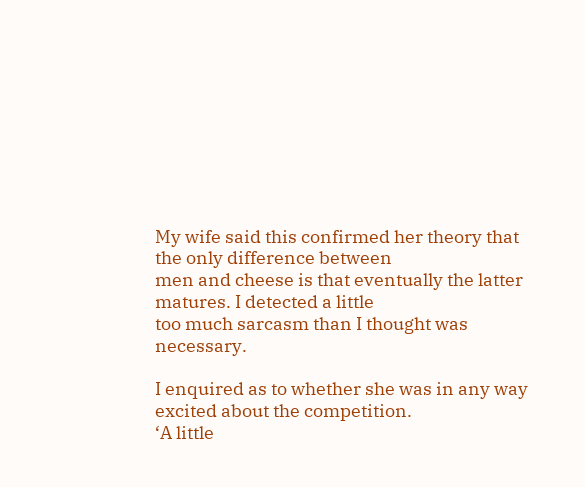My wife said this confirmed her theory that the only difference between
men and cheese is that eventually the latter matures. I detected a little
too much sarcasm than I thought was necessary.

I enquired as to whether she was in any way excited about the competition.
‘A little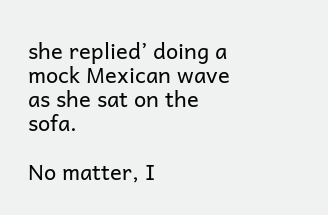she replied’ doing a mock Mexican wave as she sat on the sofa.

No matter, I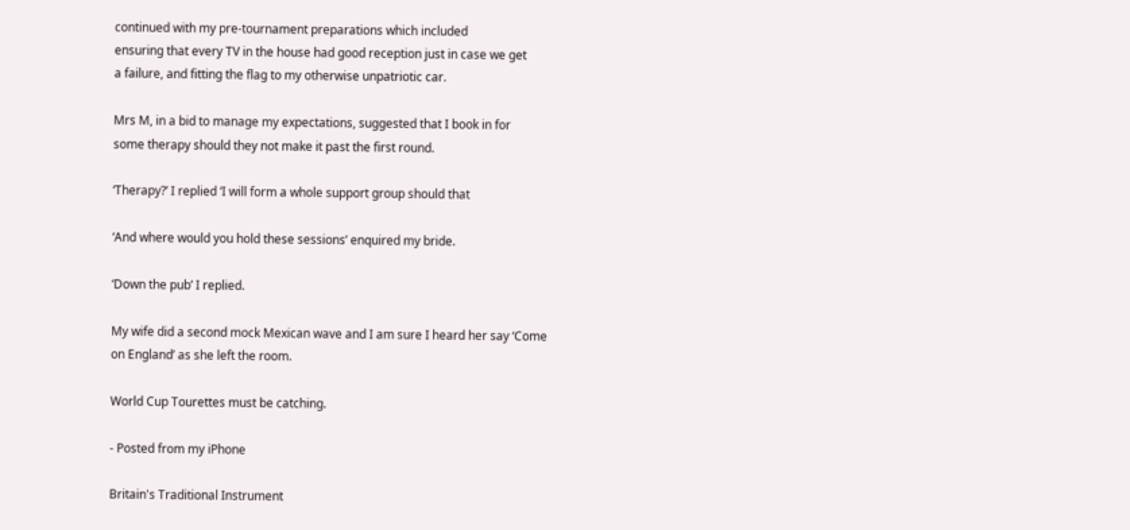continued with my pre-tournament preparations which included
ensuring that every TV in the house had good reception just in case we get
a failure, and fitting the flag to my otherwise unpatriotic car.

Mrs M, in a bid to manage my expectations, suggested that I book in for
some therapy should they not make it past the first round.

‘Therapy?’ I replied ‘I will form a whole support group should that

‘And where would you hold these sessions’ enquired my bride.

‘Down the pub’ I replied.

My wife did a second mock Mexican wave and I am sure I heard her say ‘Come
on England’ as she left the room.

World Cup Tourettes must be catching.

- Posted from my iPhone

Britain's Traditional Instrument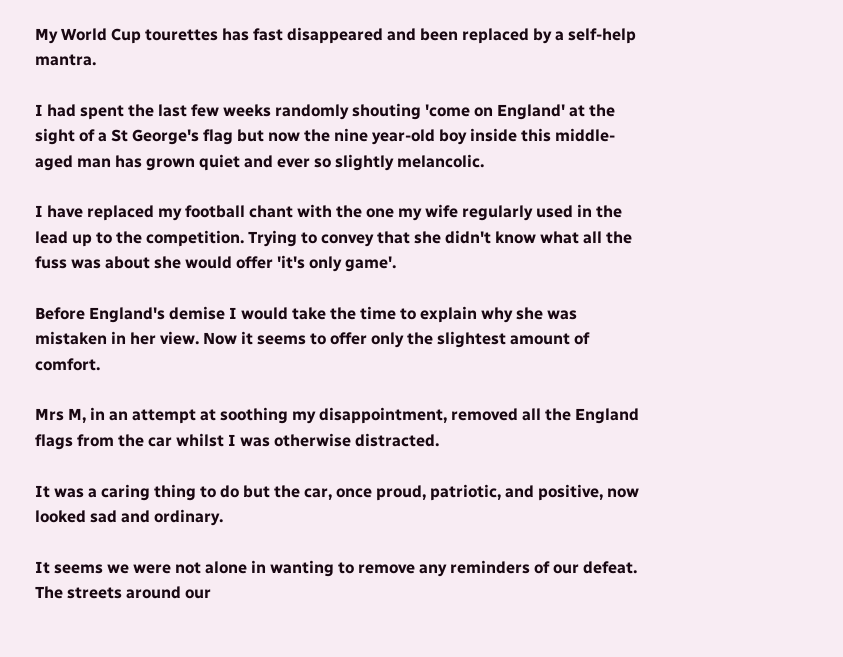My World Cup tourettes has fast disappeared and been replaced by a self-help mantra.

I had spent the last few weeks randomly shouting 'come on England' at the sight of a St George's flag but now the nine year-old boy inside this middle-aged man has grown quiet and ever so slightly melancolic.

I have replaced my football chant with the one my wife regularly used in the lead up to the competition. Trying to convey that she didn't know what all the fuss was about she would offer 'it's only game'.

Before England's demise I would take the time to explain why she was mistaken in her view. Now it seems to offer only the slightest amount of comfort.

Mrs M, in an attempt at soothing my disappointment, removed all the England flags from the car whilst I was otherwise distracted.

It was a caring thing to do but the car, once proud, patriotic, and positive, now looked sad and ordinary.

It seems we were not alone in wanting to remove any reminders of our defeat. The streets around our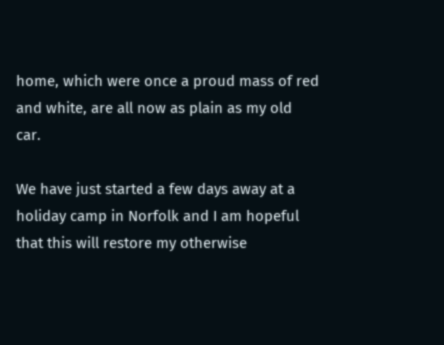home, which were once a proud mass of red and white, are all now as plain as my old car.

We have just started a few days away at a holiday camp in Norfolk and I am hopeful that this will restore my otherwise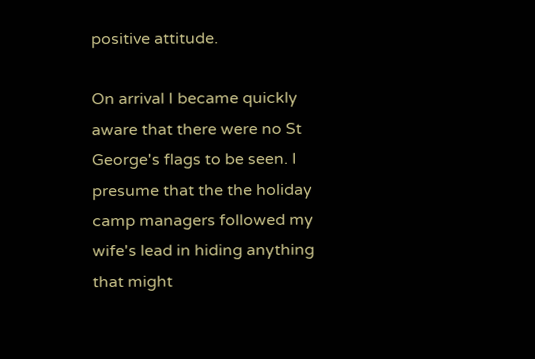positive attitude.

On arrival I became quickly aware that there were no St George's flags to be seen. I presume that the the holiday camp managers followed my wife's lead in hiding anything that might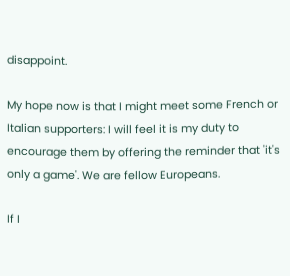disappoint.

My hope now is that I might meet some French or Italian supporters: I will feel it is my duty to encourage them by offering the reminder that 'it's only a game'. We are fellow Europeans.

If I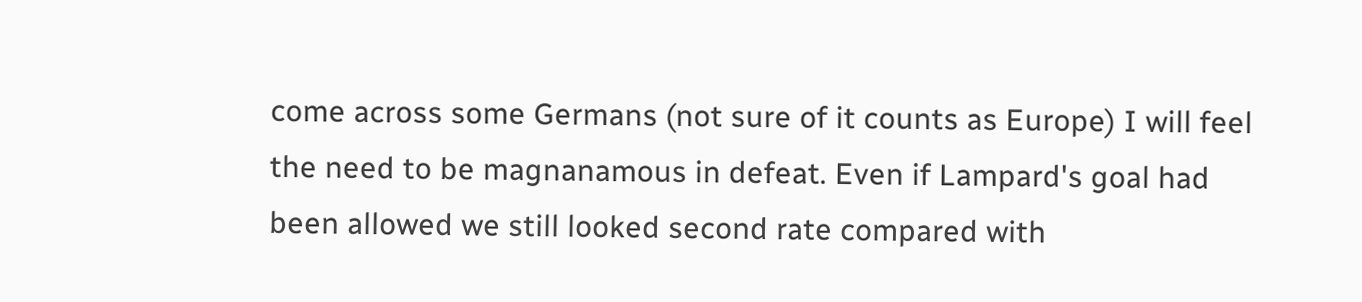come across some Germans (not sure of it counts as Europe) I will feel the need to be magnanamous in defeat. Even if Lampard's goal had been allowed we still looked second rate compared with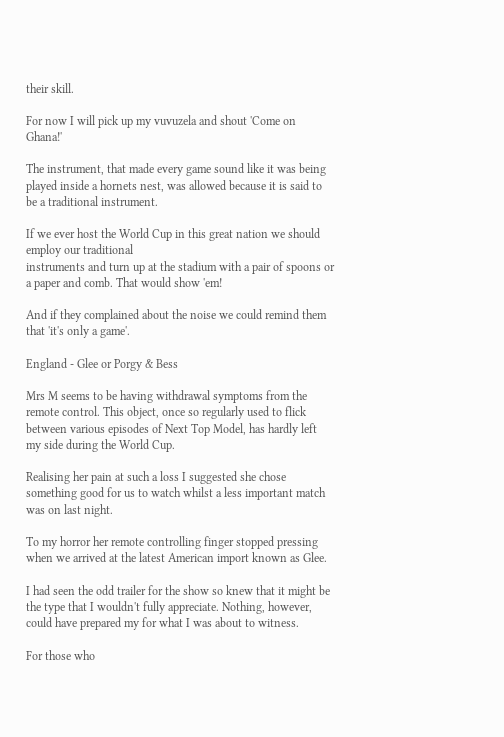their skill.

For now I will pick up my vuvuzela and shout 'Come on Ghana!'

The instrument, that made every game sound like it was being played inside a hornets nest, was allowed because it is said to be a traditional instrument.

If we ever host the World Cup in this great nation we should employ our traditional
instruments and turn up at the stadium with a pair of spoons or a paper and comb. That would show 'em!

And if they complained about the noise we could remind them that 'it's only a game'.

England - Glee or Porgy & Bess

Mrs M seems to be having withdrawal symptoms from the remote control. This object, once so regularly used to flick between various episodes of Next Top Model, has hardly left my side during the World Cup.

Realising her pain at such a loss I suggested she chose something good for us to watch whilst a less important match was on last night.

To my horror her remote controlling finger stopped pressing when we arrived at the latest American import known as Glee.

I had seen the odd trailer for the show so knew that it might be the type that I wouldn't fully appreciate. Nothing, however, could have prepared my for what I was about to witness.

For those who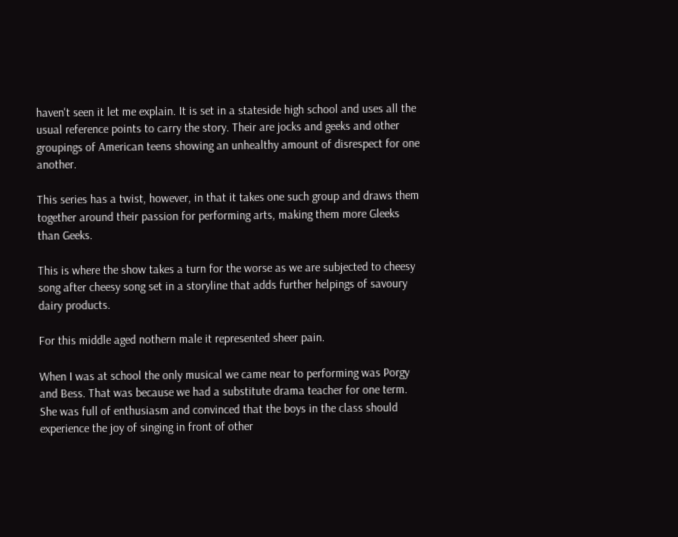haven't seen it let me explain. It is set in a stateside high school and uses all the usual reference points to carry the story. Their are jocks and geeks and other groupings of American teens showing an unhealthy amount of disrespect for one another.

This series has a twist, however, in that it takes one such group and draws them together around their passion for performing arts, making them more Gleeks than Geeks.

This is where the show takes a turn for the worse as we are subjected to cheesy song after cheesy song set in a storyline that adds further helpings of savoury dairy products.

For this middle aged nothern male it represented sheer pain.

When I was at school the only musical we came near to performing was Porgy and Bess. That was because we had a substitute drama teacher for one term. She was full of enthusiasm and convinced that the boys in the class should experience the joy of singing in front of other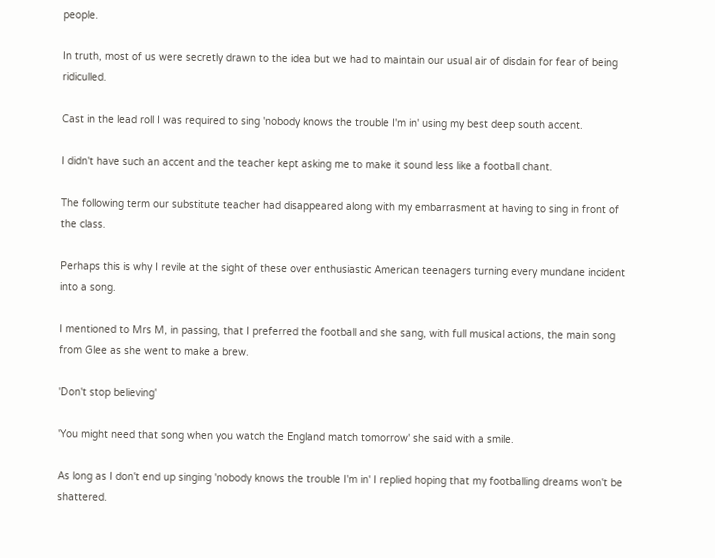people.

In truth, most of us were secretly drawn to the idea but we had to maintain our usual air of disdain for fear of being ridiculled.

Cast in the lead roll I was required to sing 'nobody knows the trouble I'm in' using my best deep south accent.

I didn't have such an accent and the teacher kept asking me to make it sound less like a football chant.

The following term our substitute teacher had disappeared along with my embarrasment at having to sing in front of the class.

Perhaps this is why I revile at the sight of these over enthusiastic American teenagers turning every mundane incident into a song.

I mentioned to Mrs M, in passing, that I preferred the football and she sang, with full musical actions, the main song from Glee as she went to make a brew.

'Don't stop believing'

'You might need that song when you watch the England match tomorrow' she said with a smile.

As long as I don't end up singing 'nobody knows the trouble I'm in' I replied hoping that my footballing dreams won't be shattered.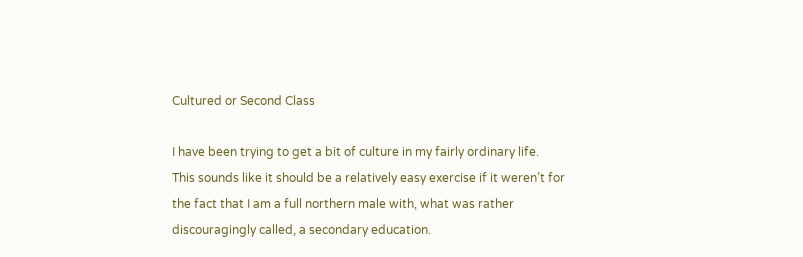Cultured or Second Class

I have been trying to get a bit of culture in my fairly ordinary life.
This sounds like it should be a relatively easy exercise if it weren’t for
the fact that I am a full northern male with, what was rather
discouragingly called, a secondary education.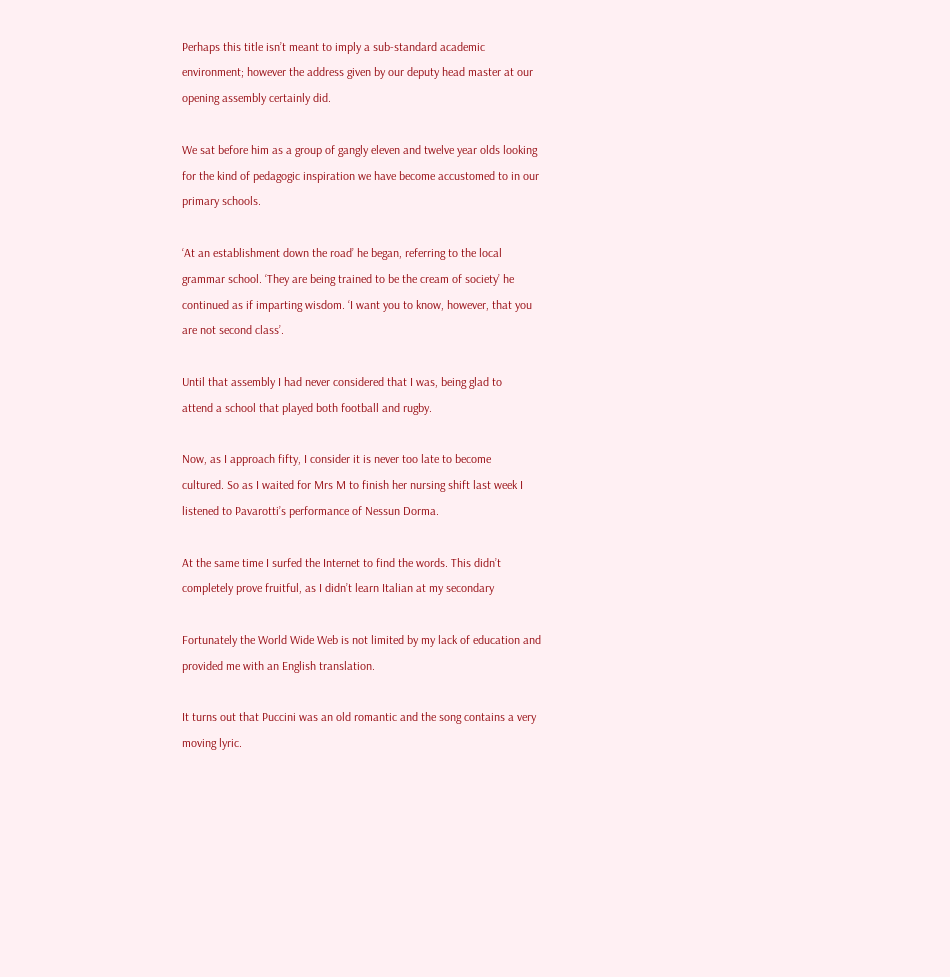Perhaps this title isn’t meant to imply a sub-standard academic
environment; however the address given by our deputy head master at our
opening assembly certainly did.

We sat before him as a group of gangly eleven and twelve year olds looking
for the kind of pedagogic inspiration we have become accustomed to in our
primary schools.

‘At an establishment down the road’ he began, referring to the local
grammar school. ‘They are being trained to be the cream of society’ he
continued as if imparting wisdom. ‘I want you to know, however, that you
are not second class’.

Until that assembly I had never considered that I was, being glad to
attend a school that played both football and rugby.

Now, as I approach fifty, I consider it is never too late to become
cultured. So as I waited for Mrs M to finish her nursing shift last week I
listened to Pavarotti’s performance of Nessun Dorma.

At the same time I surfed the Internet to find the words. This didn’t
completely prove fruitful, as I didn’t learn Italian at my secondary

Fortunately the World Wide Web is not limited by my lack of education and
provided me with an English translation.

It turns out that Puccini was an old romantic and the song contains a very
moving lyric.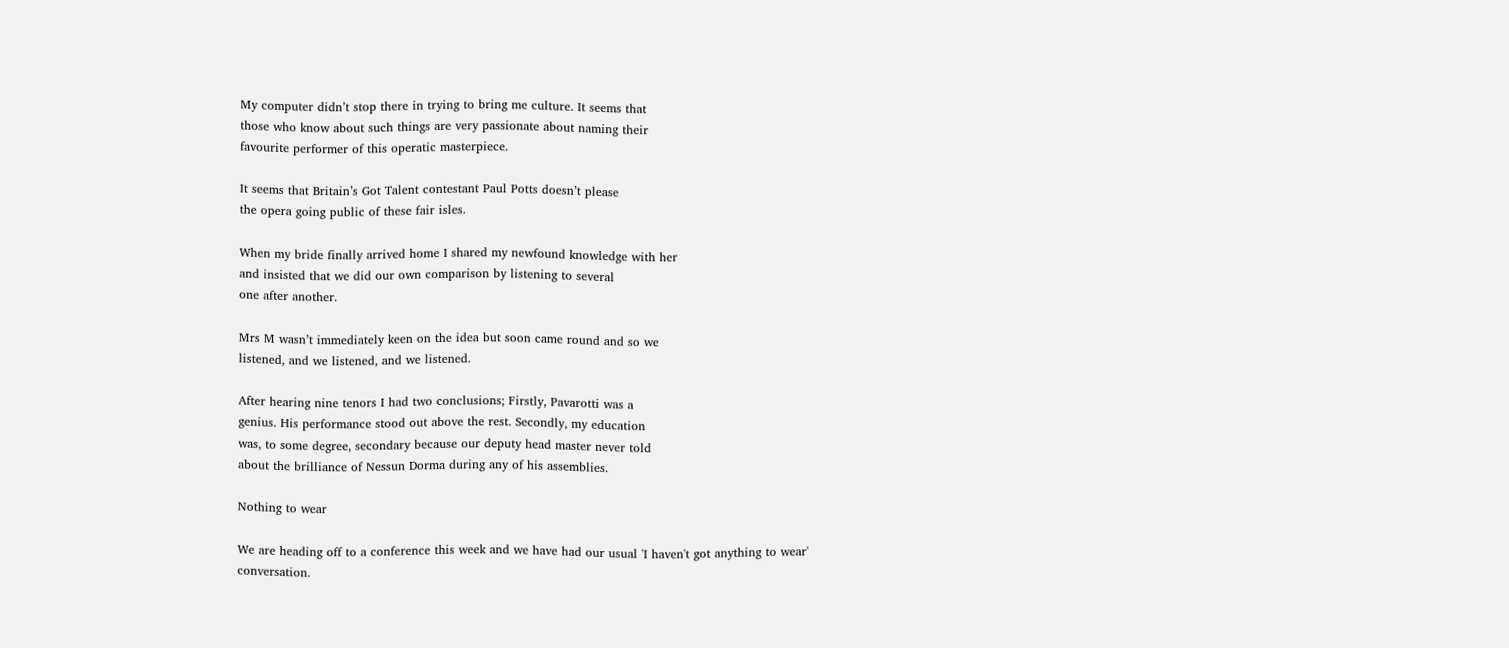My computer didn’t stop there in trying to bring me culture. It seems that
those who know about such things are very passionate about naming their
favourite performer of this operatic masterpiece.

It seems that Britain’s Got Talent contestant Paul Potts doesn’t please
the opera going public of these fair isles.

When my bride finally arrived home I shared my newfound knowledge with her
and insisted that we did our own comparison by listening to several
one after another.

Mrs M wasn’t immediately keen on the idea but soon came round and so we
listened, and we listened, and we listened.

After hearing nine tenors I had two conclusions; Firstly, Pavarotti was a
genius. His performance stood out above the rest. Secondly, my education
was, to some degree, secondary because our deputy head master never told
about the brilliance of Nessun Dorma during any of his assemblies.

Nothing to wear

We are heading off to a conference this week and we have had our usual 'I haven't got anything to wear' conversation.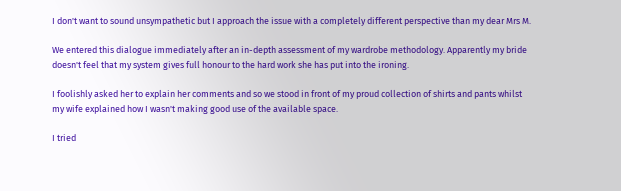I don't want to sound unsympathetic but I approach the issue with a completely different perspective than my dear Mrs M.

We entered this dialogue immediately after an in-depth assessment of my wardrobe methodology. Apparently my bride doesn't feel that my system gives full honour to the hard work she has put into the ironing.

I foolishly asked her to explain her comments and so we stood in front of my proud collection of shirts and pants whilst my wife explained how I wasn't making good use of the available space.

I tried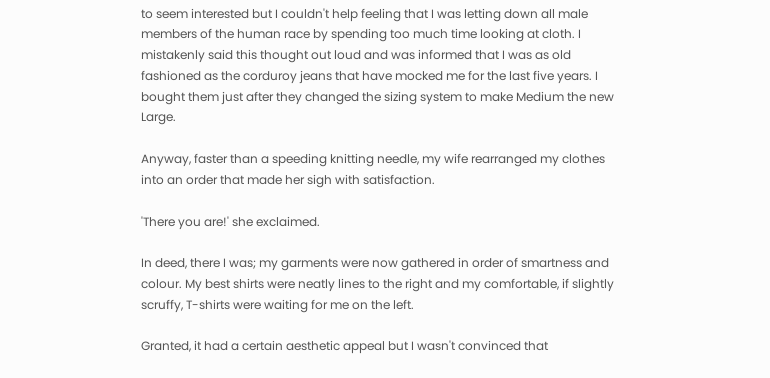to seem interested but I couldn't help feeling that I was letting down all male members of the human race by spending too much time looking at cloth. I mistakenly said this thought out loud and was informed that I was as old fashioned as the corduroy jeans that have mocked me for the last five years. I bought them just after they changed the sizing system to make Medium the new Large.

Anyway, faster than a speeding knitting needle, my wife rearranged my clothes into an order that made her sigh with satisfaction.

'There you are!' she exclaimed.

In deed, there I was; my garments were now gathered in order of smartness and colour. My best shirts were neatly lines to the right and my comfortable, if slightly scruffy, T-shirts were waiting for me on the left.

Granted, it had a certain aesthetic appeal but I wasn't convinced that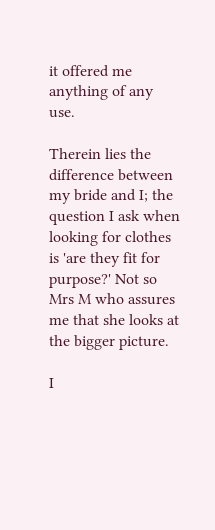it offered me anything of any use.

Therein lies the difference between my bride and I; the question I ask when looking for clothes is 'are they fit for purpose?' Not so Mrs M who assures me that she looks at the bigger picture.

I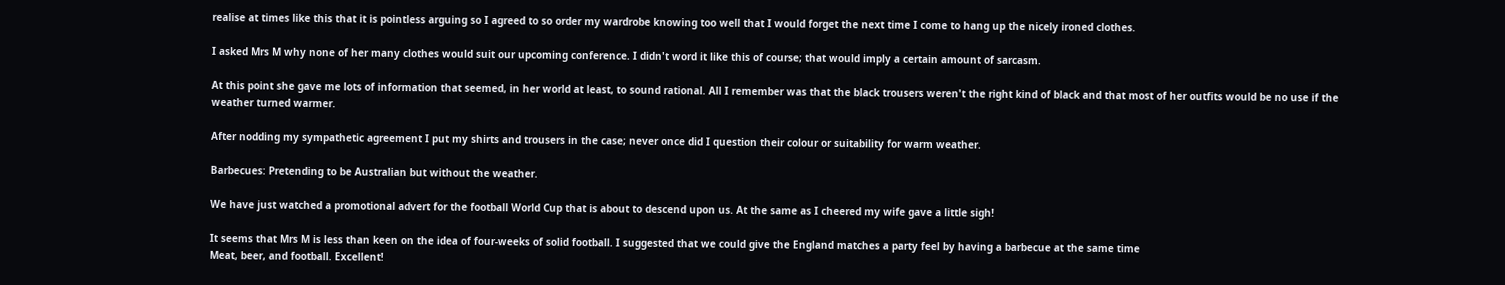realise at times like this that it is pointless arguing so I agreed to so order my wardrobe knowing too well that I would forget the next time I come to hang up the nicely ironed clothes.

I asked Mrs M why none of her many clothes would suit our upcoming conference. I didn't word it like this of course; that would imply a certain amount of sarcasm.

At this point she gave me lots of information that seemed, in her world at least, to sound rational. All I remember was that the black trousers weren't the right kind of black and that most of her outfits would be no use if the weather turned warmer.

After nodding my sympathetic agreement I put my shirts and trousers in the case; never once did I question their colour or suitability for warm weather.

Barbecues: Pretending to be Australian but without the weather.

We have just watched a promotional advert for the football World Cup that is about to descend upon us. At the same as I cheered my wife gave a little sigh!

It seems that Mrs M is less than keen on the idea of four-weeks of solid football. I suggested that we could give the England matches a party feel by having a barbecue at the same time
Meat, beer, and football. Excellent!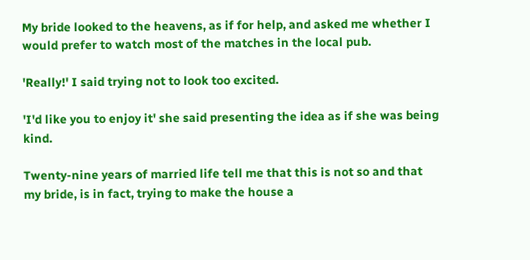My bride looked to the heavens, as if for help, and asked me whether I would prefer to watch most of the matches in the local pub.

'Really!' I said trying not to look too excited.

'I'd like you to enjoy it' she said presenting the idea as if she was being kind.

Twenty-nine years of married life tell me that this is not so and that my bride, is in fact, trying to make the house a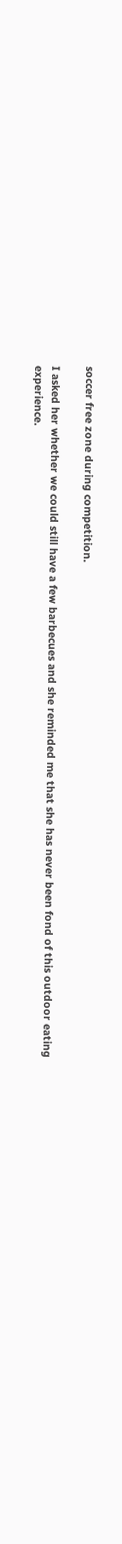soccer free zone during competition.

I asked her whether we could still have a few barbecues and she reminded me that she has never been fond of this outdoor eating experience.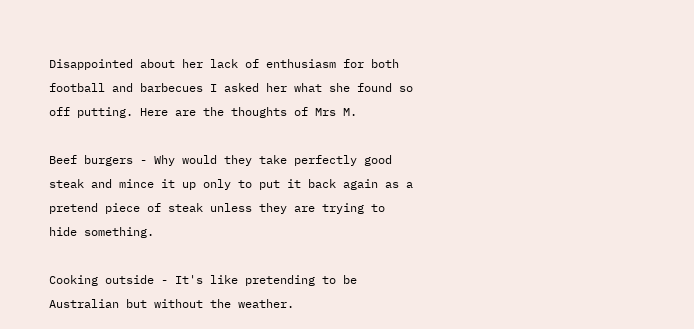Disappointed about her lack of enthusiasm for both football and barbecues I asked her what she found so off putting. Here are the thoughts of Mrs M.

Beef burgers - Why would they take perfectly good steak and mince it up only to put it back again as a pretend piece of steak unless they are trying to hide something.

Cooking outside - It's like pretending to be Australian but without the weather.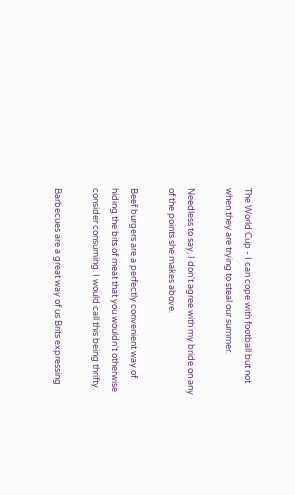The World Cup - I can cope with football but not when they are trying to steal our summer.

Needless to say, I don't agree with my bride on any of the points she makes above.

Beef burgers are a perfectly convenient way of hiding the bits of meat that you wouldn't otherwise consider consuming. I would call this being thrifty.

Barbecues are a great way of us Brits expressing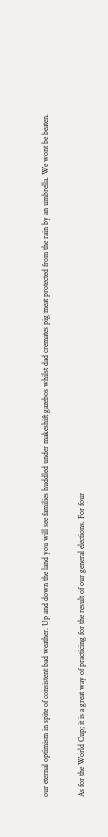our eternal optimism in spite of consistent bad weather. Up and down the land you will see families huddled under makeshift gazebos whilst dad cremates pig meat protected from the rain by an umbrella. We wont be beaten.

As for the World Cup; it is a great way of practicing for the result of our general elections. For four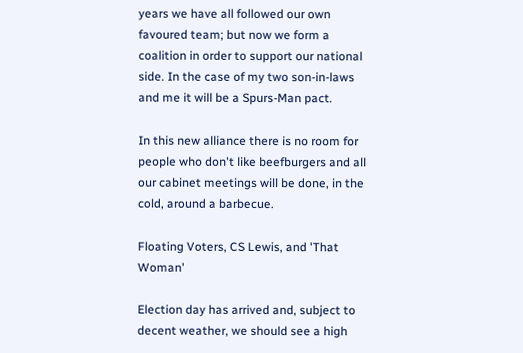years we have all followed our own favoured team; but now we form a coalition in order to support our national side. In the case of my two son-in-laws and me it will be a Spurs-Man pact.

In this new alliance there is no room for people who don't like beefburgers and all our cabinet meetings will be done, in the cold, around a barbecue.

Floating Voters, CS Lewis, and 'That Woman'

Election day has arrived and, subject to decent weather, we should see a high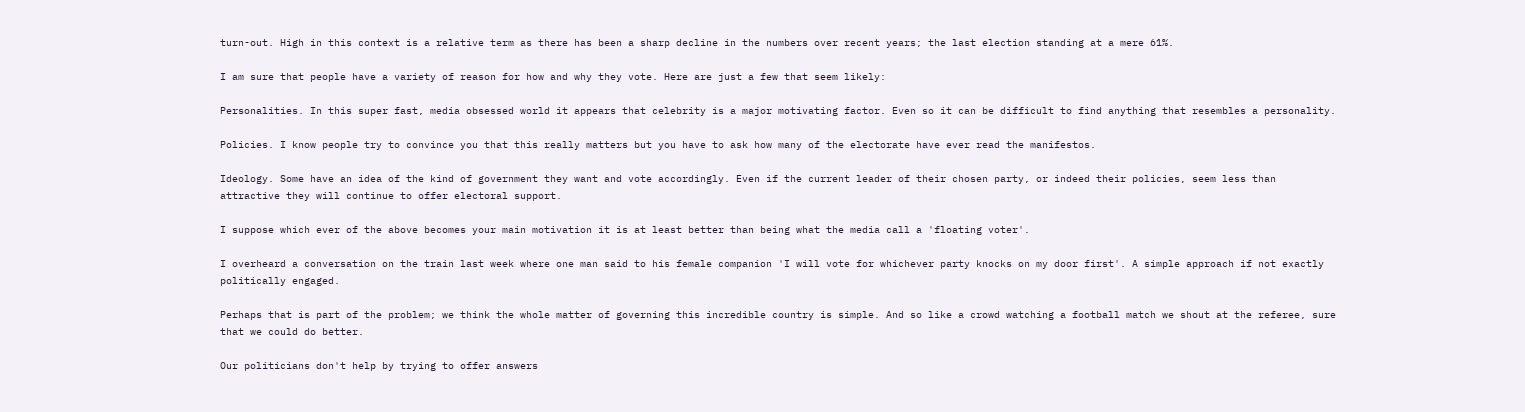turn-out. High in this context is a relative term as there has been a sharp decline in the numbers over recent years; the last election standing at a mere 61%.

I am sure that people have a variety of reason for how and why they vote. Here are just a few that seem likely:

Personalities. In this super fast, media obsessed world it appears that celebrity is a major motivating factor. Even so it can be difficult to find anything that resembles a personality.

Policies. I know people try to convince you that this really matters but you have to ask how many of the electorate have ever read the manifestos.

Ideology. Some have an idea of the kind of government they want and vote accordingly. Even if the current leader of their chosen party, or indeed their policies, seem less than attractive they will continue to offer electoral support.

I suppose which ever of the above becomes your main motivation it is at least better than being what the media call a 'floating voter'.

I overheard a conversation on the train last week where one man said to his female companion 'I will vote for whichever party knocks on my door first'. A simple approach if not exactly politically engaged.

Perhaps that is part of the problem; we think the whole matter of governing this incredible country is simple. And so like a crowd watching a football match we shout at the referee, sure that we could do better.

Our politicians don't help by trying to offer answers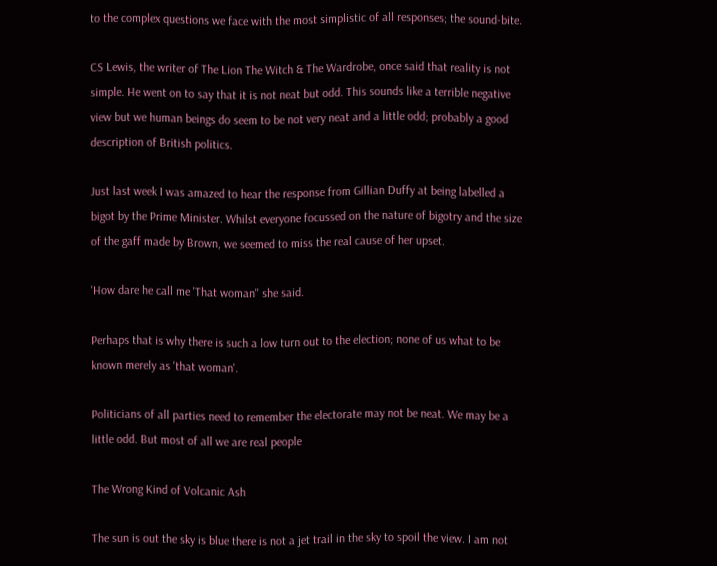to the complex questions we face with the most simplistic of all responses; the sound-bite.

CS Lewis, the writer of The Lion The Witch & The Wardrobe, once said that reality is not simple. He went on to say that it is not neat but odd. This sounds like a terrible negative view but we human beings do seem to be not very neat and a little odd; probably a good description of British politics.

Just last week I was amazed to hear the response from Gillian Duffy at being labelled a bigot by the Prime Minister. Whilst everyone focussed on the nature of bigotry and the size of the gaff made by Brown, we seemed to miss the real cause of her upset.

'How dare he call me 'That woman'' she said.

Perhaps that is why there is such a low turn out to the election; none of us what to be known merely as 'that woman'.

Politicians of all parties need to remember the electorate may not be neat. We may be a little odd. But most of all we are real people

The Wrong Kind of Volcanic Ash

The sun is out the sky is blue there is not a jet trail in the sky to spoil the view. I am not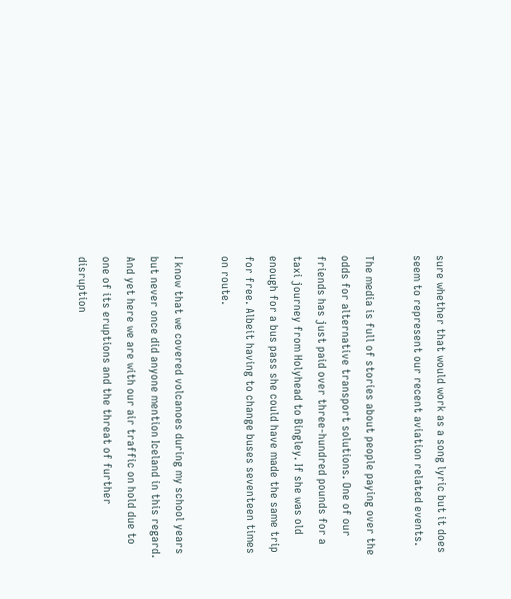sure whether that would work as a song lyric but it does seem to represent our recent aviation related events.

The media is full of stories about people paying over the odds for alternative transport solutions. One of our friends has just paid over three-hundred pounds for a taxi journey from Holyhead to Bingley. If she was old enough for a bus pass she could have made the same trip for free. Albeit having to change buses seventeen times on route.

I know that we covered volcanoes during my school years but never once did anyone mention Iceland in this regard. And yet here we are with our air traffic on hold due to one of its eruptions and the threat of further disruption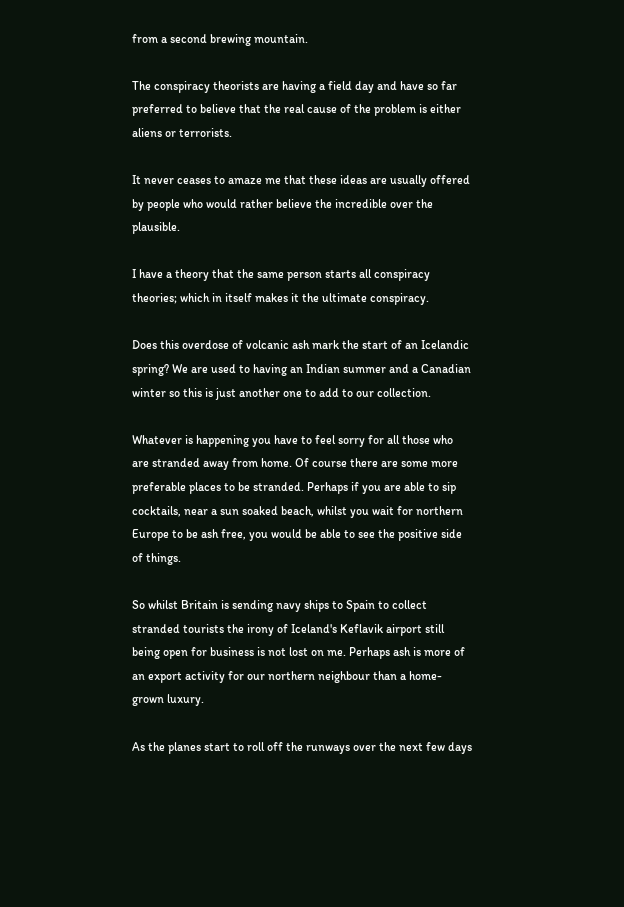from a second brewing mountain.

The conspiracy theorists are having a field day and have so far preferred to believe that the real cause of the problem is either aliens or terrorists.

It never ceases to amaze me that these ideas are usually offered by people who would rather believe the incredible over the plausible.

I have a theory that the same person starts all conspiracy theories; which in itself makes it the ultimate conspiracy.

Does this overdose of volcanic ash mark the start of an Icelandic spring? We are used to having an Indian summer and a Canadian winter so this is just another one to add to our collection.

Whatever is happening you have to feel sorry for all those who are stranded away from home. Of course there are some more preferable places to be stranded. Perhaps if you are able to sip cocktails, near a sun soaked beach, whilst you wait for northern Europe to be ash free, you would be able to see the positive side of things.

So whilst Britain is sending navy ships to Spain to collect stranded tourists the irony of Iceland's Keflavik airport still being open for business is not lost on me. Perhaps ash is more of an export activity for our northern neighbour than a home-grown luxury.

As the planes start to roll off the runways over the next few days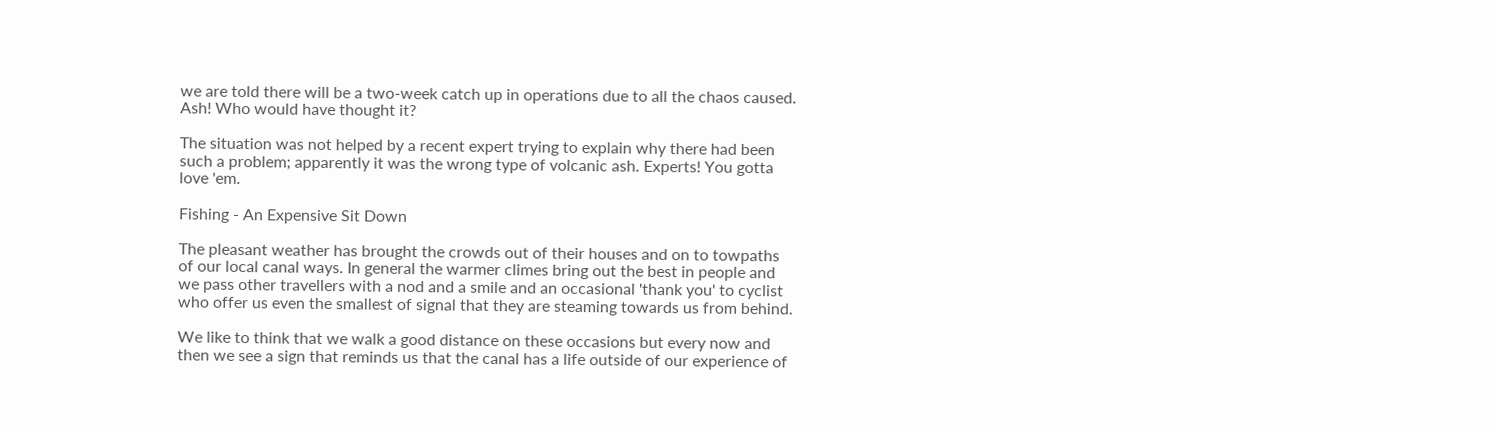we are told there will be a two-week catch up in operations due to all the chaos caused. Ash! Who would have thought it?

The situation was not helped by a recent expert trying to explain why there had been such a problem; apparently it was the wrong type of volcanic ash. Experts! You gotta love 'em.

Fishing - An Expensive Sit Down

The pleasant weather has brought the crowds out of their houses and on to towpaths of our local canal ways. In general the warmer climes bring out the best in people and we pass other travellers with a nod and a smile and an occasional 'thank you' to cyclist who offer us even the smallest of signal that they are steaming towards us from behind.

We like to think that we walk a good distance on these occasions but every now and then we see a sign that reminds us that the canal has a life outside of our experience of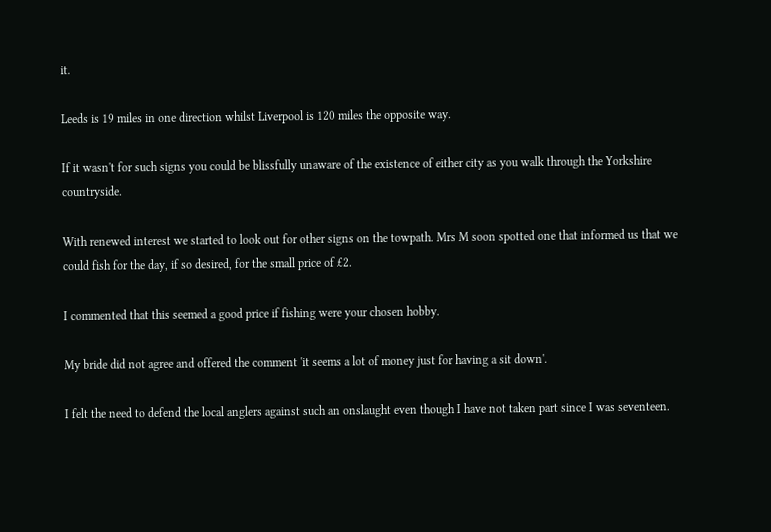it.

Leeds is 19 miles in one direction whilst Liverpool is 120 miles the opposite way.

If it wasn't for such signs you could be blissfully unaware of the existence of either city as you walk through the Yorkshire countryside.

With renewed interest we started to look out for other signs on the towpath. Mrs M soon spotted one that informed us that we could fish for the day, if so desired, for the small price of £2.

I commented that this seemed a good price if fishing were your chosen hobby.

My bride did not agree and offered the comment 'it seems a lot of money just for having a sit down'.

I felt the need to defend the local anglers against such an onslaught even though I have not taken part since I was seventeen.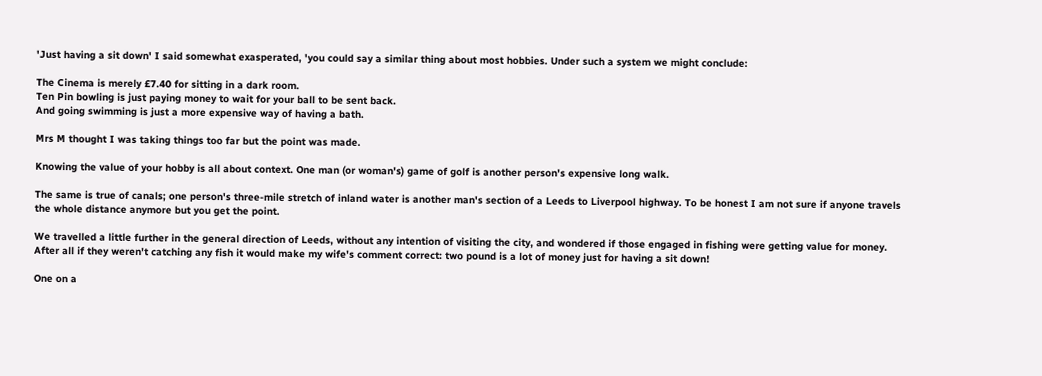'Just having a sit down' I said somewhat exasperated, 'you could say a similar thing about most hobbies. Under such a system we might conclude:

The Cinema is merely £7.40 for sitting in a dark room.
Ten Pin bowling is just paying money to wait for your ball to be sent back.
And going swimming is just a more expensive way of having a bath.

Mrs M thought I was taking things too far but the point was made.

Knowing the value of your hobby is all about context. One man (or woman's) game of golf is another person's expensive long walk.

The same is true of canals; one person's three-mile stretch of inland water is another man's section of a Leeds to Liverpool highway. To be honest I am not sure if anyone travels the whole distance anymore but you get the point.

We travelled a little further in the general direction of Leeds, without any intention of visiting the city, and wondered if those engaged in fishing were getting value for money. After all if they weren't catching any fish it would make my wife's comment correct: two pound is a lot of money just for having a sit down!

One on a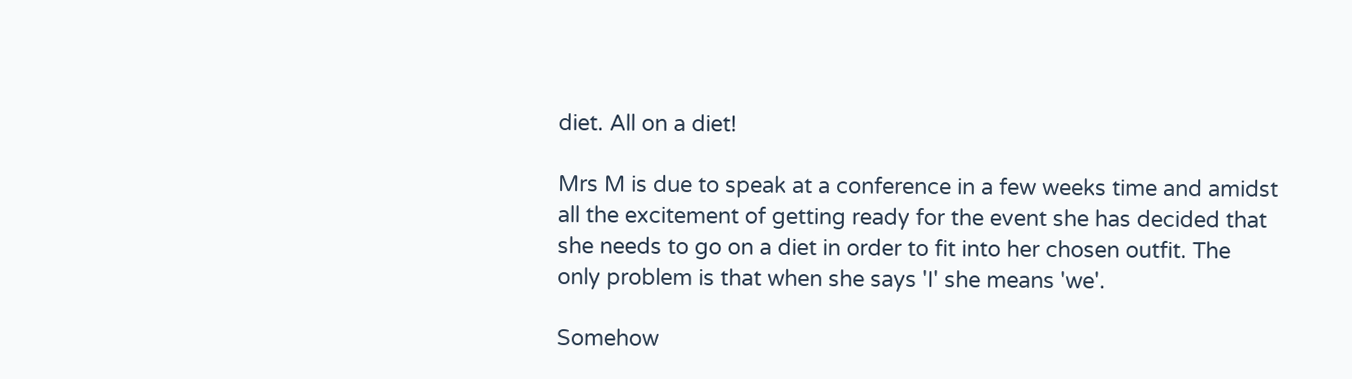diet. All on a diet!

Mrs M is due to speak at a conference in a few weeks time and amidst all the excitement of getting ready for the event she has decided that she needs to go on a diet in order to fit into her chosen outfit. The only problem is that when she says 'I' she means 'we'.

Somehow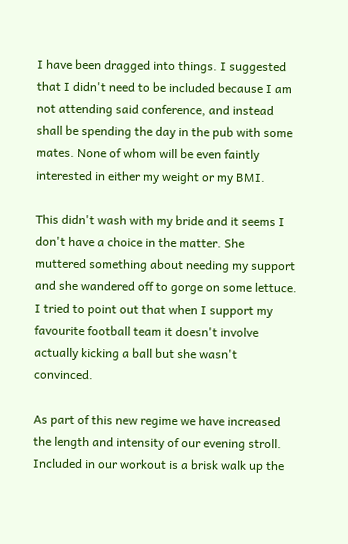I have been dragged into things. I suggested that I didn't need to be included because I am not attending said conference, and instead shall be spending the day in the pub with some mates. None of whom will be even faintly interested in either my weight or my BMI.

This didn't wash with my bride and it seems I don't have a choice in the matter. She muttered something about needing my support and she wandered off to gorge on some lettuce. I tried to point out that when I support my favourite football team it doesn't involve actually kicking a ball but she wasn't convinced.

As part of this new regime we have increased the length and intensity of our evening stroll. Included in our workout is a brisk walk up the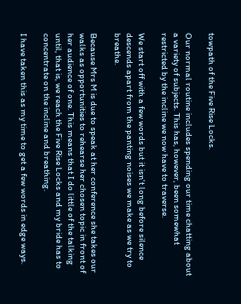towpath of the Five Rise Locks.

Our normal routine includes spending our time chatting about a variety of subjects. This has, however, been somewhat restricted by the incline we now have to traverse.

We start off with a few words but it isn't long before silence descends apart from the panting noises we make as we try to breathe.

Because Mrs M is due to speak at her conference she takes our walks as opportunities to rehearse her chosen topic in front of her audience of one. This means that I do little of the talking until, that is, we reach the Five Rise Locks and my bride has to concentrate on the incline and breathing.

I have taken this as my time to get a few words in edge ways.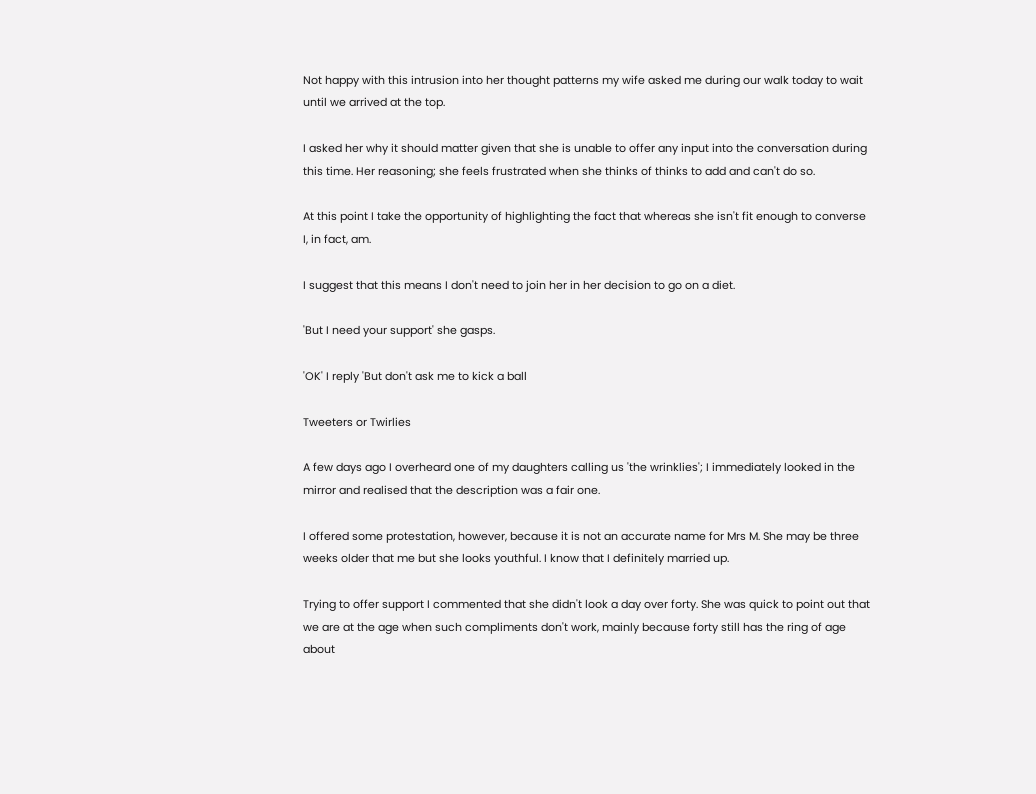Not happy with this intrusion into her thought patterns my wife asked me during our walk today to wait until we arrived at the top.

I asked her why it should matter given that she is unable to offer any input into the conversation during this time. Her reasoning; she feels frustrated when she thinks of thinks to add and can't do so.

At this point I take the opportunity of highlighting the fact that whereas she isn't fit enough to converse I, in fact, am.

I suggest that this means I don't need to join her in her decision to go on a diet.

'But I need your support' she gasps.

'OK' I reply 'But don't ask me to kick a ball

Tweeters or Twirlies

A few days ago I overheard one of my daughters calling us 'the wrinklies'; I immediately looked in the mirror and realised that the description was a fair one.

I offered some protestation, however, because it is not an accurate name for Mrs M. She may be three weeks older that me but she looks youthful. I know that I definitely married up.

Trying to offer support I commented that she didn't look a day over forty. She was quick to point out that we are at the age when such compliments don't work, mainly because forty still has the ring of age about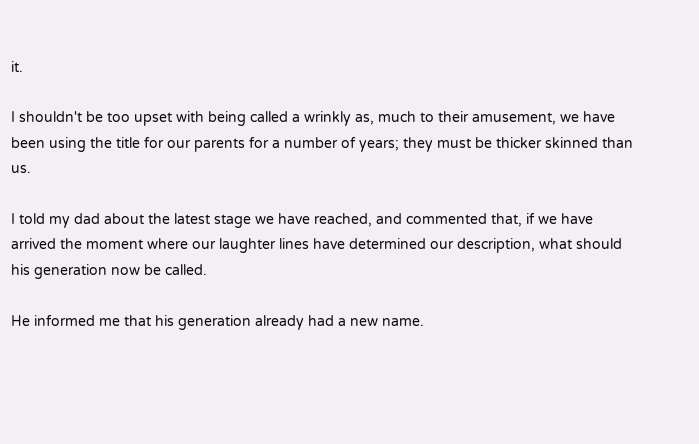it.

I shouldn't be too upset with being called a wrinkly as, much to their amusement, we have been using the title for our parents for a number of years; they must be thicker skinned than us.

I told my dad about the latest stage we have reached, and commented that, if we have arrived the moment where our laughter lines have determined our description, what should his generation now be called.

He informed me that his generation already had a new name.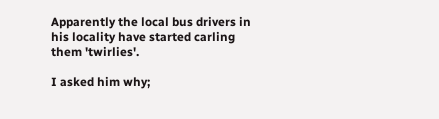Apparently the local bus drivers in his locality have started carling them 'twirlies'.

I asked him why;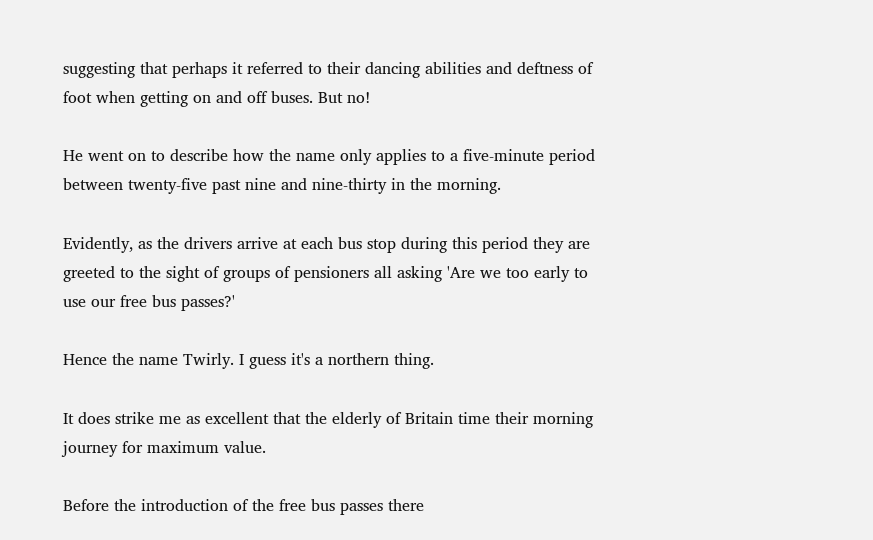suggesting that perhaps it referred to their dancing abilities and deftness of foot when getting on and off buses. But no!

He went on to describe how the name only applies to a five-minute period between twenty-five past nine and nine-thirty in the morning.

Evidently, as the drivers arrive at each bus stop during this period they are greeted to the sight of groups of pensioners all asking 'Are we too early to use our free bus passes?'

Hence the name Twirly. I guess it's a northern thing.

It does strike me as excellent that the elderly of Britain time their morning journey for maximum value.

Before the introduction of the free bus passes there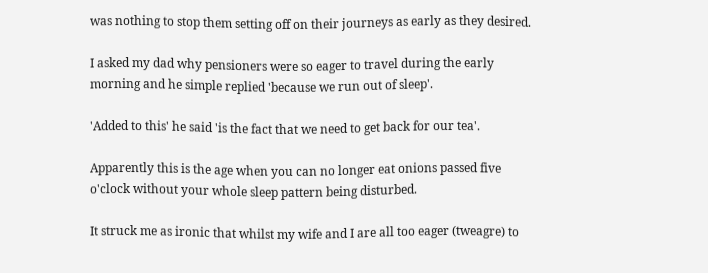was nothing to stop them setting off on their journeys as early as they desired.

I asked my dad why pensioners were so eager to travel during the early morning and he simple replied 'because we run out of sleep'.

'Added to this' he said 'is the fact that we need to get back for our tea'.

Apparently this is the age when you can no longer eat onions passed five o'clock without your whole sleep pattern being disturbed.

It struck me as ironic that whilst my wife and I are all too eager (tweagre) to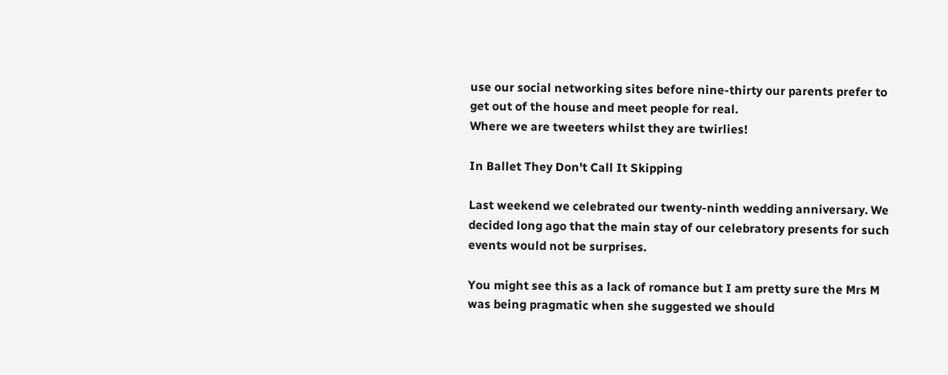use our social networking sites before nine-thirty our parents prefer to get out of the house and meet people for real.
Where we are tweeters whilst they are twirlies!

In Ballet They Don't Call It Skipping

Last weekend we celebrated our twenty-ninth wedding anniversary. We decided long ago that the main stay of our celebratory presents for such events would not be surprises.

You might see this as a lack of romance but I am pretty sure the Mrs M was being pragmatic when she suggested we should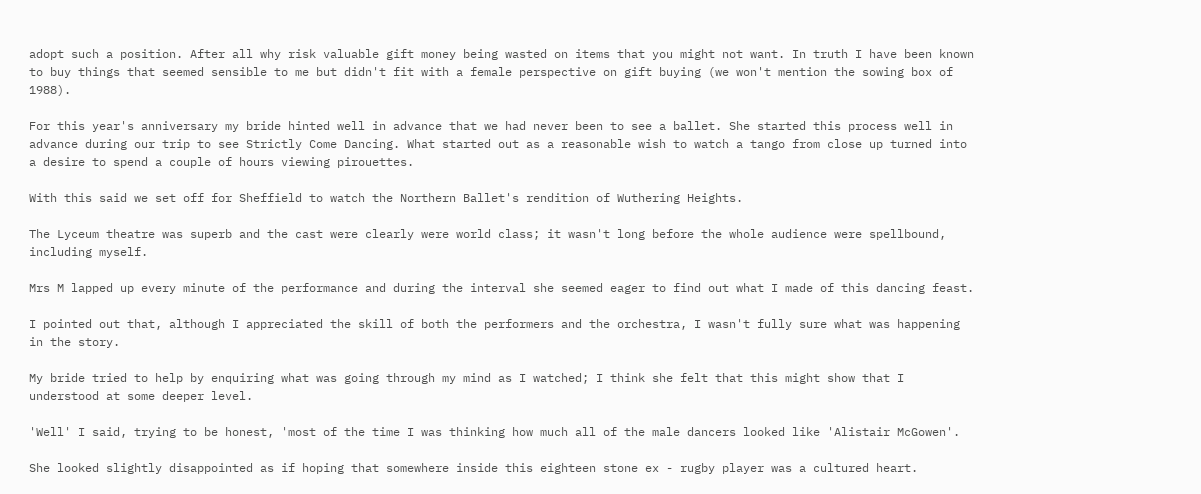adopt such a position. After all why risk valuable gift money being wasted on items that you might not want. In truth I have been known to buy things that seemed sensible to me but didn't fit with a female perspective on gift buying (we won't mention the sowing box of 1988).

For this year's anniversary my bride hinted well in advance that we had never been to see a ballet. She started this process well in advance during our trip to see Strictly Come Dancing. What started out as a reasonable wish to watch a tango from close up turned into a desire to spend a couple of hours viewing pirouettes.

With this said we set off for Sheffield to watch the Northern Ballet's rendition of Wuthering Heights.

The Lyceum theatre was superb and the cast were clearly were world class; it wasn't long before the whole audience were spellbound, including myself.

Mrs M lapped up every minute of the performance and during the interval she seemed eager to find out what I made of this dancing feast.

I pointed out that, although I appreciated the skill of both the performers and the orchestra, I wasn't fully sure what was happening in the story.

My bride tried to help by enquiring what was going through my mind as I watched; I think she felt that this might show that I understood at some deeper level.

'Well' I said, trying to be honest, 'most of the time I was thinking how much all of the male dancers looked like 'Alistair McGowen'.

She looked slightly disappointed as if hoping that somewhere inside this eighteen stone ex - rugby player was a cultured heart.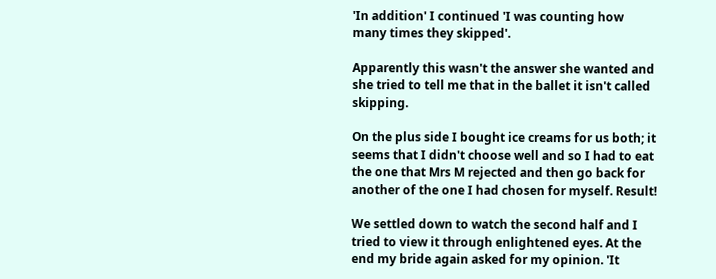'In addition' I continued 'I was counting how many times they skipped'.

Apparently this wasn't the answer she wanted and she tried to tell me that in the ballet it isn't called skipping.

On the plus side I bought ice creams for us both; it seems that I didn't choose well and so I had to eat the one that Mrs M rejected and then go back for another of the one I had chosen for myself. Result!

We settled down to watch the second half and I tried to view it through enlightened eyes. At the end my bride again asked for my opinion. 'It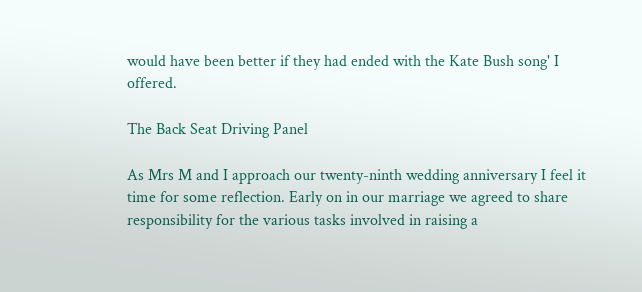would have been better if they had ended with the Kate Bush song' I offered.

The Back Seat Driving Panel

As Mrs M and I approach our twenty-ninth wedding anniversary I feel it time for some reflection. Early on in our marriage we agreed to share responsibility for the various tasks involved in raising a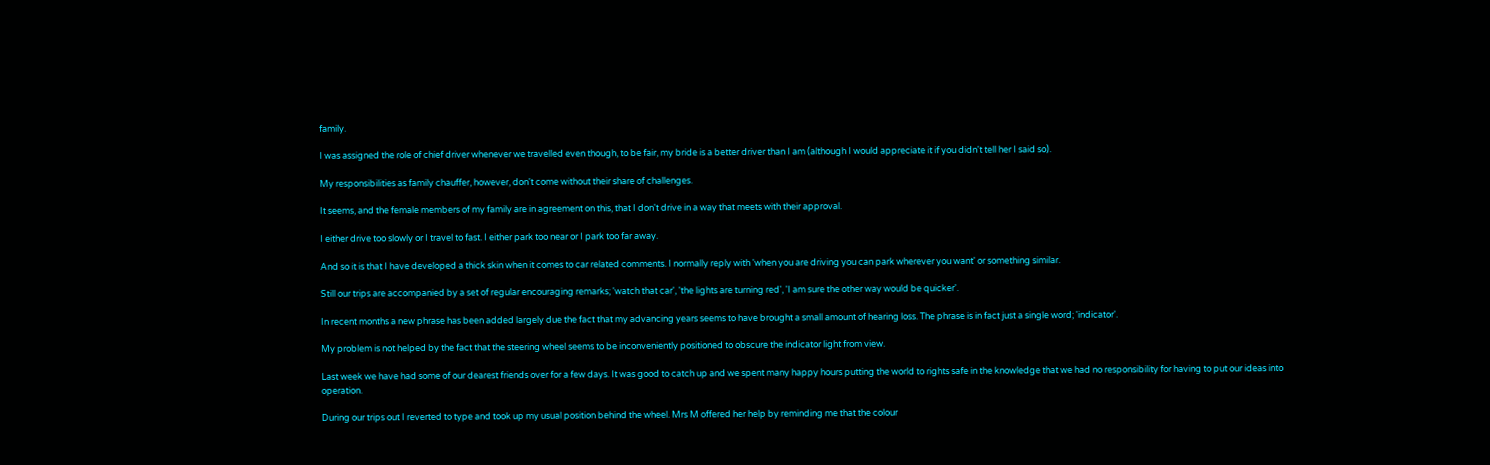family.

I was assigned the role of chief driver whenever we travelled even though, to be fair, my bride is a better driver than I am (although I would appreciate it if you didn't tell her I said so).

My responsibilities as family chauffer, however, don't come without their share of challenges.

It seems, and the female members of my family are in agreement on this, that I don't drive in a way that meets with their approval.

I either drive too slowly or I travel to fast. I either park too near or I park too far away.

And so it is that I have developed a thick skin when it comes to car related comments. I normally reply with 'when you are driving you can park wherever you want' or something similar.

Still our trips are accompanied by a set of regular encouraging remarks; 'watch that car', 'the lights are turning red', 'I am sure the other way would be quicker'.

In recent months a new phrase has been added largely due the fact that my advancing years seems to have brought a small amount of hearing loss. The phrase is in fact just a single word; 'indicator'.

My problem is not helped by the fact that the steering wheel seems to be inconveniently positioned to obscure the indicator light from view.

Last week we have had some of our dearest friends over for a few days. It was good to catch up and we spent many happy hours putting the world to rights safe in the knowledge that we had no responsibility for having to put our ideas into operation.

During our trips out I reverted to type and took up my usual position behind the wheel. Mrs M offered her help by reminding me that the colour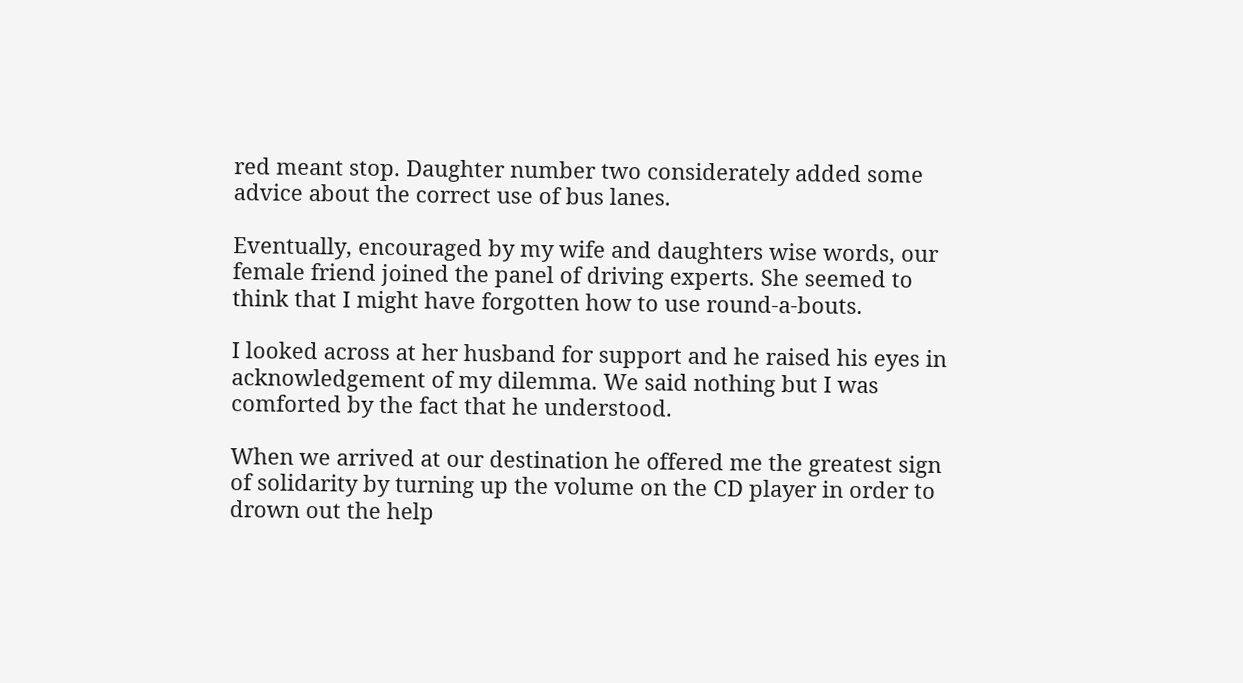red meant stop. Daughter number two considerately added some advice about the correct use of bus lanes.

Eventually, encouraged by my wife and daughters wise words, our female friend joined the panel of driving experts. She seemed to think that I might have forgotten how to use round-a-bouts.

I looked across at her husband for support and he raised his eyes in acknowledgement of my dilemma. We said nothing but I was comforted by the fact that he understood.

When we arrived at our destination he offered me the greatest sign of solidarity by turning up the volume on the CD player in order to drown out the help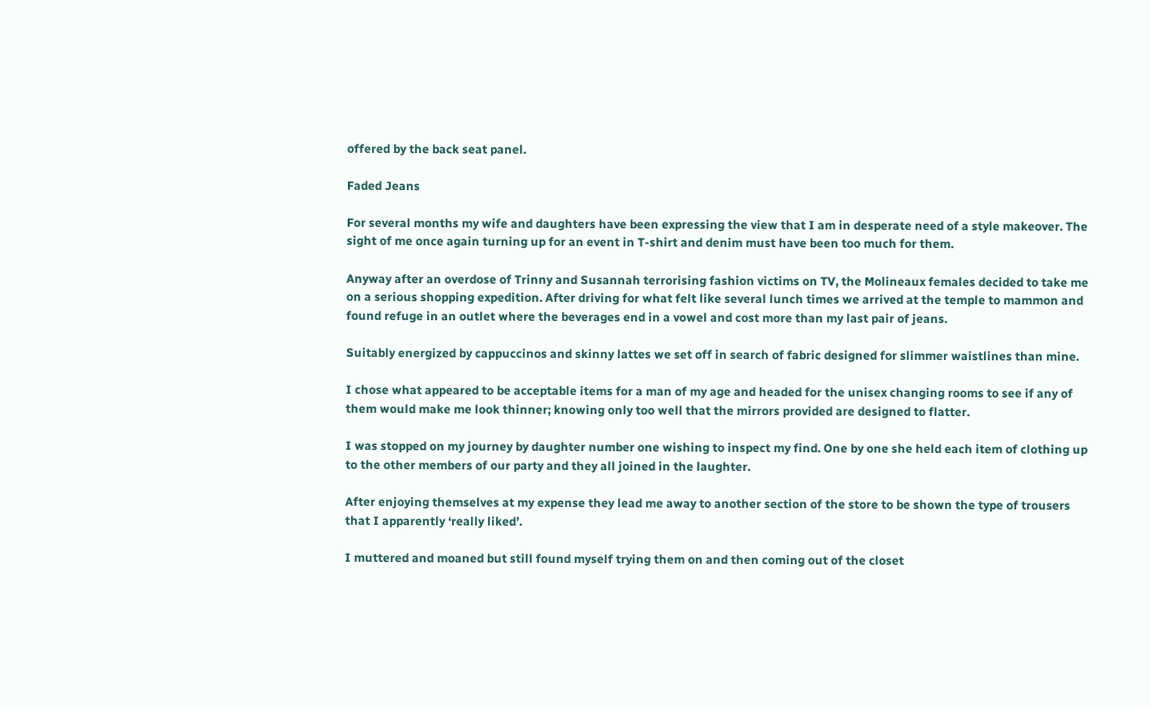offered by the back seat panel.

Faded Jeans

For several months my wife and daughters have been expressing the view that I am in desperate need of a style makeover. The sight of me once again turning up for an event in T-shirt and denim must have been too much for them.

Anyway after an overdose of Trinny and Susannah terrorising fashion victims on TV, the Molineaux females decided to take me on a serious shopping expedition. After driving for what felt like several lunch times we arrived at the temple to mammon and found refuge in an outlet where the beverages end in a vowel and cost more than my last pair of jeans.

Suitably energized by cappuccinos and skinny lattes we set off in search of fabric designed for slimmer waistlines than mine.

I chose what appeared to be acceptable items for a man of my age and headed for the unisex changing rooms to see if any of them would make me look thinner; knowing only too well that the mirrors provided are designed to flatter.

I was stopped on my journey by daughter number one wishing to inspect my find. One by one she held each item of clothing up to the other members of our party and they all joined in the laughter.

After enjoying themselves at my expense they lead me away to another section of the store to be shown the type of trousers that I apparently ‘really liked’.

I muttered and moaned but still found myself trying them on and then coming out of the closet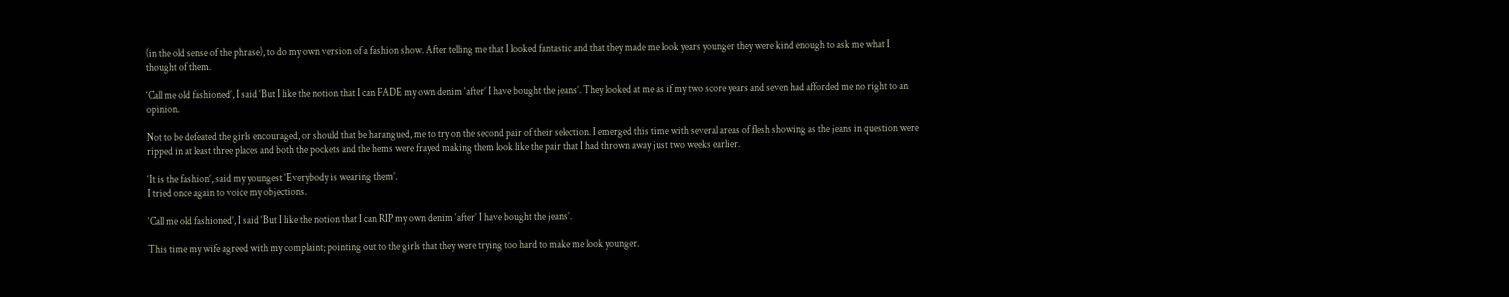(in the old sense of the phrase), to do my own version of a fashion show. After telling me that I looked fantastic and that they made me look years younger they were kind enough to ask me what I thought of them.

‘Call me old fashioned’, I said ‘But I like the notion that I can FADE my own denim ‘after’ I have bought the jeans’. They looked at me as if my two score years and seven had afforded me no right to an opinion.

Not to be defeated the girls encouraged, or should that be harangued, me to try on the second pair of their selection. I emerged this time with several areas of flesh showing as the jeans in question were ripped in at least three places and both the pockets and the hems were frayed making them look like the pair that I had thrown away just two weeks earlier.

‘It is the fashion’, said my youngest ‘Everybody is wearing them’.
I tried once again to voice my objections.

‘Call me old fashioned’, I said ‘But I like the notion that I can RIP my own denim ‘after’ I have bought the jeans’.

This time my wife agreed with my complaint; pointing out to the girls that they were trying too hard to make me look younger.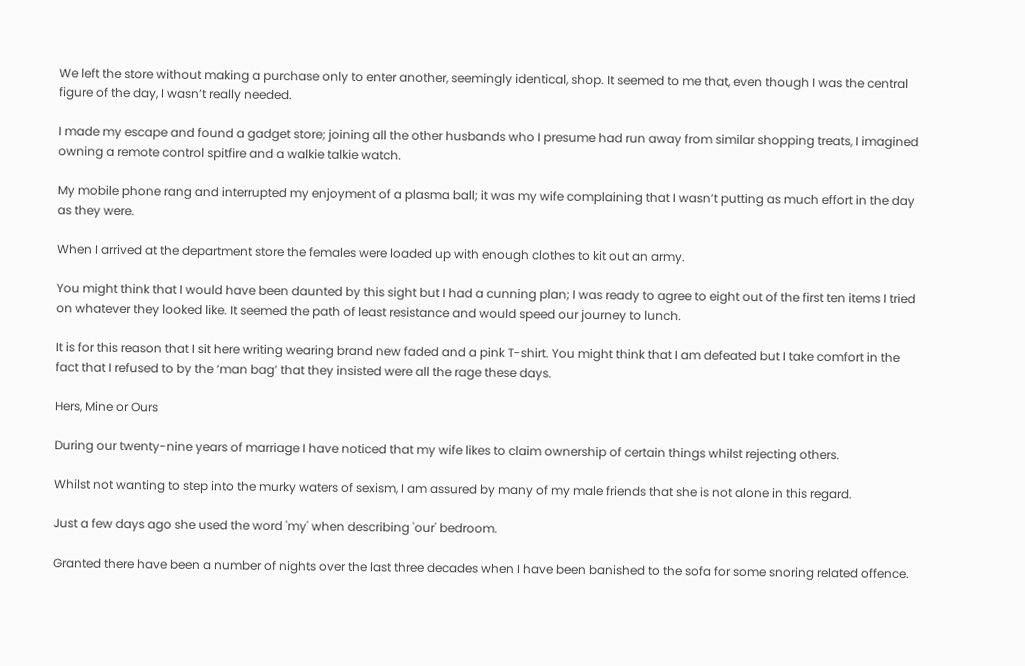We left the store without making a purchase only to enter another, seemingly identical, shop. It seemed to me that, even though I was the central figure of the day, I wasn’t really needed.

I made my escape and found a gadget store; joining all the other husbands who I presume had run away from similar shopping treats, I imagined owning a remote control spitfire and a walkie talkie watch.

My mobile phone rang and interrupted my enjoyment of a plasma ball; it was my wife complaining that I wasn’t putting as much effort in the day as they were.

When I arrived at the department store the females were loaded up with enough clothes to kit out an army.

You might think that I would have been daunted by this sight but I had a cunning plan; I was ready to agree to eight out of the first ten items I tried on whatever they looked like. It seemed the path of least resistance and would speed our journey to lunch.

It is for this reason that I sit here writing wearing brand new faded and a pink T-shirt. You might think that I am defeated but I take comfort in the fact that I refused to by the ‘man bag’ that they insisted were all the rage these days.

Hers, Mine or Ours

During our twenty-nine years of marriage I have noticed that my wife likes to claim ownership of certain things whilst rejecting others.

Whilst not wanting to step into the murky waters of sexism, I am assured by many of my male friends that she is not alone in this regard.

Just a few days ago she used the word 'my' when describing 'our' bedroom.

Granted there have been a number of nights over the last three decades when I have been banished to the sofa for some snoring related offence.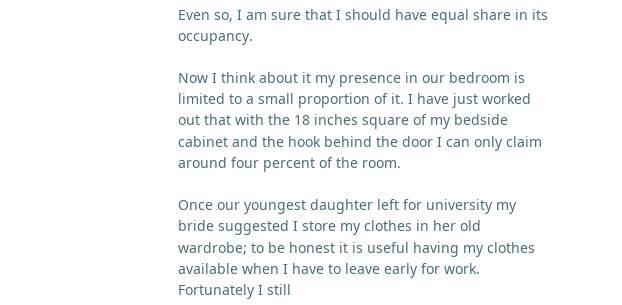Even so, I am sure that I should have equal share in its occupancy.

Now I think about it my presence in our bedroom is limited to a small proportion of it. I have just worked out that with the 18 inches square of my bedside cabinet and the hook behind the door I can only claim around four percent of the room.

Once our youngest daughter left for university my bride suggested I store my clothes in her old wardrobe; to be honest it is useful having my clothes available when I have to leave early for work. Fortunately I still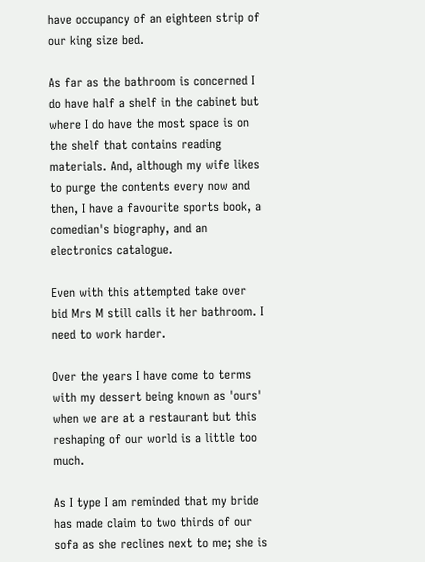have occupancy of an eighteen strip of our king size bed.

As far as the bathroom is concerned I do have half a shelf in the cabinet but where I do have the most space is on the shelf that contains reading materials. And, although my wife likes to purge the contents every now and then, I have a favourite sports book, a comedian's biography, and an electronics catalogue.

Even with this attempted take over bid Mrs M still calls it her bathroom. I need to work harder.

Over the years I have come to terms with my dessert being known as 'ours' when we are at a restaurant but this reshaping of our world is a little too much.

As I type I am reminded that my bride has made claim to two thirds of our sofa as she reclines next to me; she is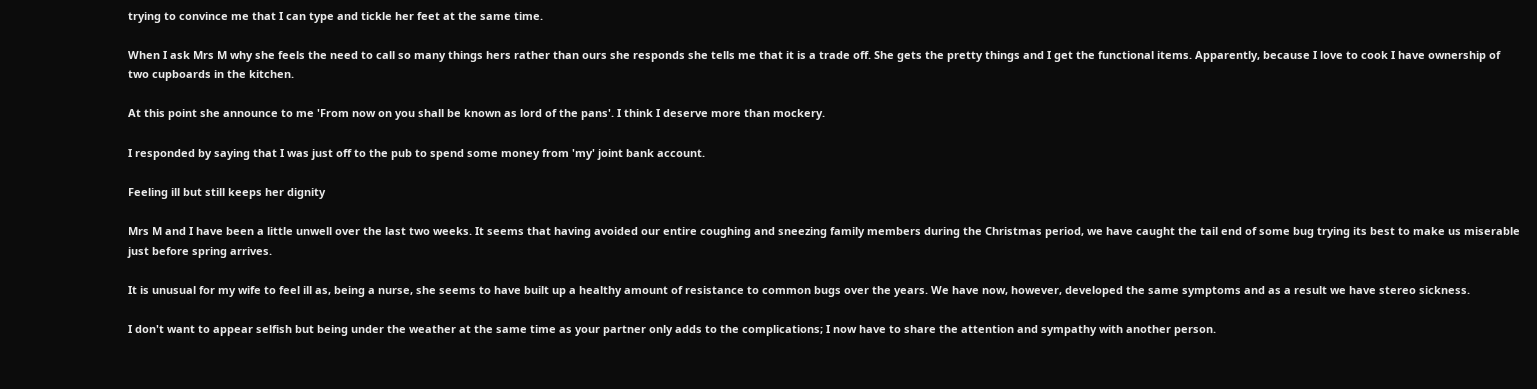trying to convince me that I can type and tickle her feet at the same time.

When I ask Mrs M why she feels the need to call so many things hers rather than ours she responds she tells me that it is a trade off. She gets the pretty things and I get the functional items. Apparently, because I love to cook I have ownership of two cupboards in the kitchen.

At this point she announce to me 'From now on you shall be known as lord of the pans'. I think I deserve more than mockery.

I responded by saying that I was just off to the pub to spend some money from 'my' joint bank account.

Feeling ill but still keeps her dignity

Mrs M and I have been a little unwell over the last two weeks. It seems that having avoided our entire coughing and sneezing family members during the Christmas period, we have caught the tail end of some bug trying its best to make us miserable just before spring arrives.

It is unusual for my wife to feel ill as, being a nurse, she seems to have built up a healthy amount of resistance to common bugs over the years. We have now, however, developed the same symptoms and as a result we have stereo sickness.

I don't want to appear selfish but being under the weather at the same time as your partner only adds to the complications; I now have to share the attention and sympathy with another person.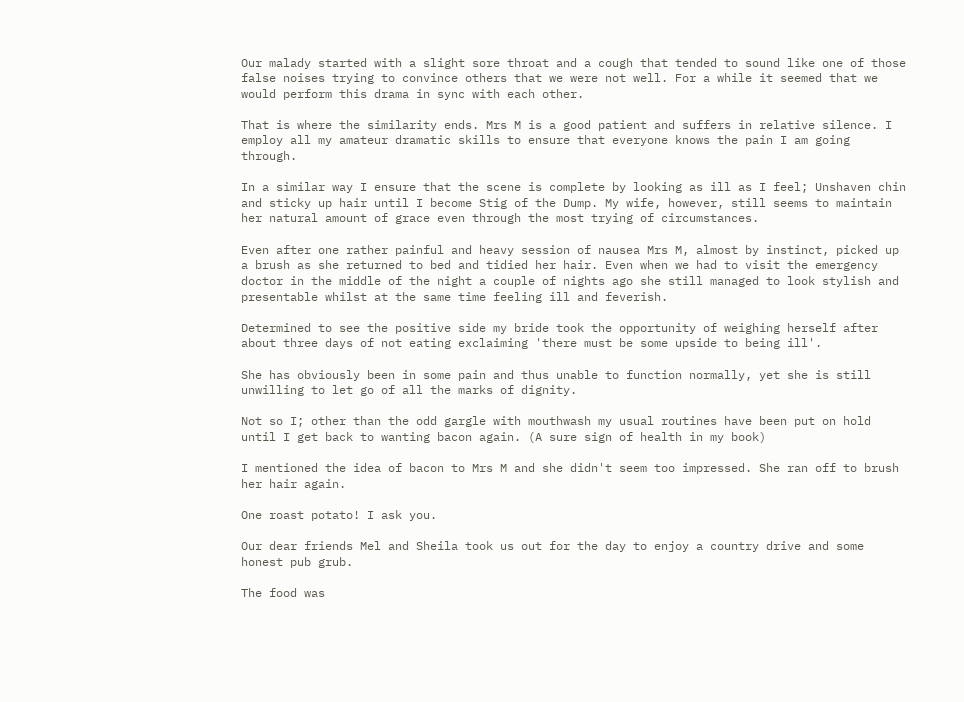Our malady started with a slight sore throat and a cough that tended to sound like one of those false noises trying to convince others that we were not well. For a while it seemed that we would perform this drama in sync with each other.

That is where the similarity ends. Mrs M is a good patient and suffers in relative silence. I employ all my amateur dramatic skills to ensure that everyone knows the pain I am going through.

In a similar way I ensure that the scene is complete by looking as ill as I feel; Unshaven chin and sticky up hair until I become Stig of the Dump. My wife, however, still seems to maintain her natural amount of grace even through the most trying of circumstances.

Even after one rather painful and heavy session of nausea Mrs M, almost by instinct, picked up a brush as she returned to bed and tidied her hair. Even when we had to visit the emergency doctor in the middle of the night a couple of nights ago she still managed to look stylish and presentable whilst at the same time feeling ill and feverish.

Determined to see the positive side my bride took the opportunity of weighing herself after about three days of not eating exclaiming 'there must be some upside to being ill'.

She has obviously been in some pain and thus unable to function normally, yet she is still unwilling to let go of all the marks of dignity.

Not so I; other than the odd gargle with mouthwash my usual routines have been put on hold until I get back to wanting bacon again. (A sure sign of health in my book)

I mentioned the idea of bacon to Mrs M and she didn't seem too impressed. She ran off to brush her hair again.

One roast potato! I ask you.

Our dear friends Mel and Sheila took us out for the day to enjoy a country drive and some honest pub grub.

The food was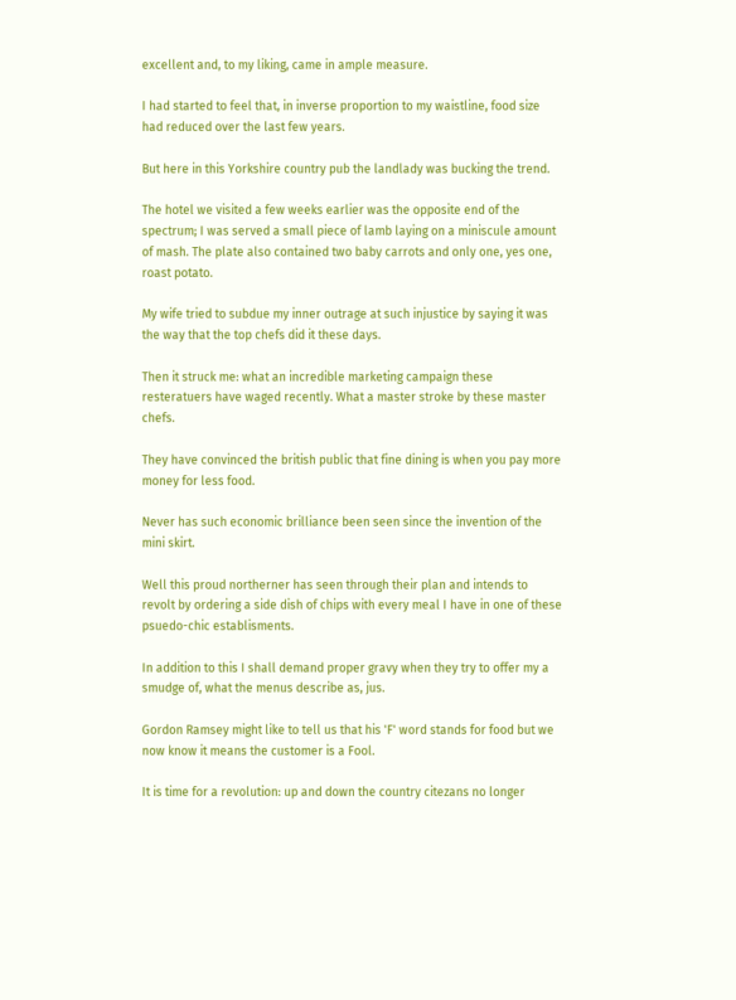excellent and, to my liking, came in ample measure.

I had started to feel that, in inverse proportion to my waistline, food size had reduced over the last few years.

But here in this Yorkshire country pub the landlady was bucking the trend.

The hotel we visited a few weeks earlier was the opposite end of the spectrum; I was served a small piece of lamb laying on a miniscule amount of mash. The plate also contained two baby carrots and only one, yes one, roast potato.

My wife tried to subdue my inner outrage at such injustice by saying it was the way that the top chefs did it these days.

Then it struck me: what an incredible marketing campaign these resteratuers have waged recently. What a master stroke by these master chefs.

They have convinced the british public that fine dining is when you pay more money for less food.

Never has such economic brilliance been seen since the invention of the mini skirt.

Well this proud northerner has seen through their plan and intends to revolt by ordering a side dish of chips with every meal I have in one of these psuedo-chic establisments.

In addition to this I shall demand proper gravy when they try to offer my a smudge of, what the menus describe as, jus.

Gordon Ramsey might like to tell us that his 'F' word stands for food but we now know it means the customer is a Fool.

It is time for a revolution: up and down the country citezans no longer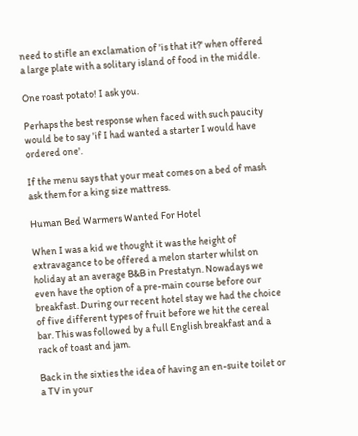need to stifle an exclamation of 'is that it?' when offered a large plate with a solitary island of food in the middle.

One roast potato! I ask you.

Perhaps the best response when faced with such paucity would be to say 'if I had wanted a starter I would have ordered one'.

If the menu says that your meat comes on a bed of mash ask them for a king size mattress.

Human Bed Warmers Wanted For Hotel

When I was a kid we thought it was the height of extravagance to be offered a melon starter whilst on holiday at an average B&B in Prestatyn. Nowadays we even have the option of a pre-main course before our breakfast. During our recent hotel stay we had the choice of five different types of fruit before we hit the cereal bar. This was followed by a full English breakfast and a rack of toast and jam.

Back in the sixties the idea of having an en-suite toilet or a TV in your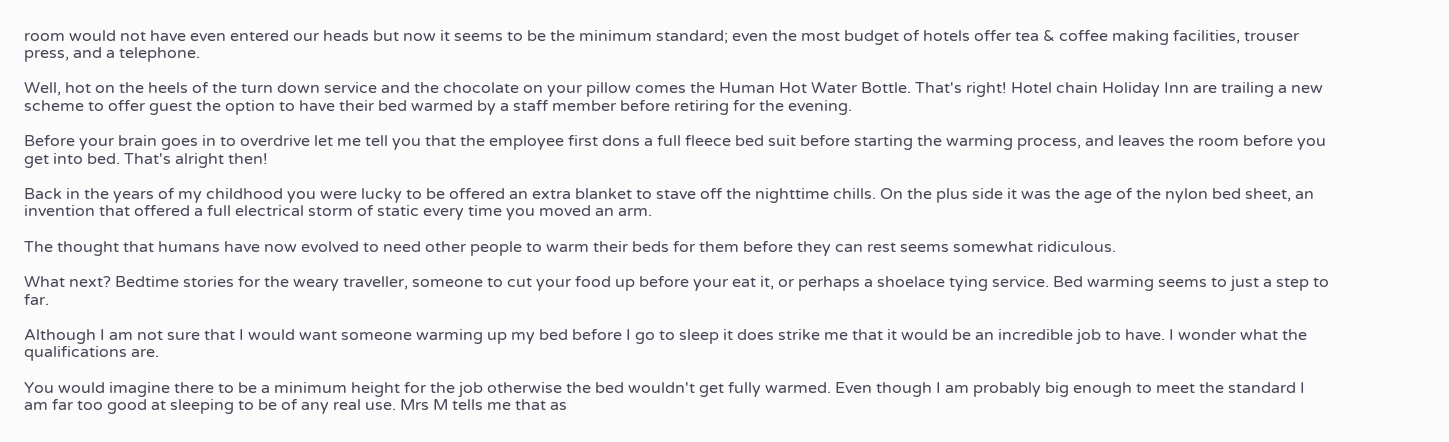room would not have even entered our heads but now it seems to be the minimum standard; even the most budget of hotels offer tea & coffee making facilities, trouser press, and a telephone.

Well, hot on the heels of the turn down service and the chocolate on your pillow comes the Human Hot Water Bottle. That's right! Hotel chain Holiday Inn are trailing a new scheme to offer guest the option to have their bed warmed by a staff member before retiring for the evening.

Before your brain goes in to overdrive let me tell you that the employee first dons a full fleece bed suit before starting the warming process, and leaves the room before you get into bed. That's alright then!

Back in the years of my childhood you were lucky to be offered an extra blanket to stave off the nighttime chills. On the plus side it was the age of the nylon bed sheet, an invention that offered a full electrical storm of static every time you moved an arm.

The thought that humans have now evolved to need other people to warm their beds for them before they can rest seems somewhat ridiculous.

What next? Bedtime stories for the weary traveller, someone to cut your food up before your eat it, or perhaps a shoelace tying service. Bed warming seems to just a step to far.

Although I am not sure that I would want someone warming up my bed before I go to sleep it does strike me that it would be an incredible job to have. I wonder what the qualifications are.

You would imagine there to be a minimum height for the job otherwise the bed wouldn't get fully warmed. Even though I am probably big enough to meet the standard I am far too good at sleeping to be of any real use. Mrs M tells me that as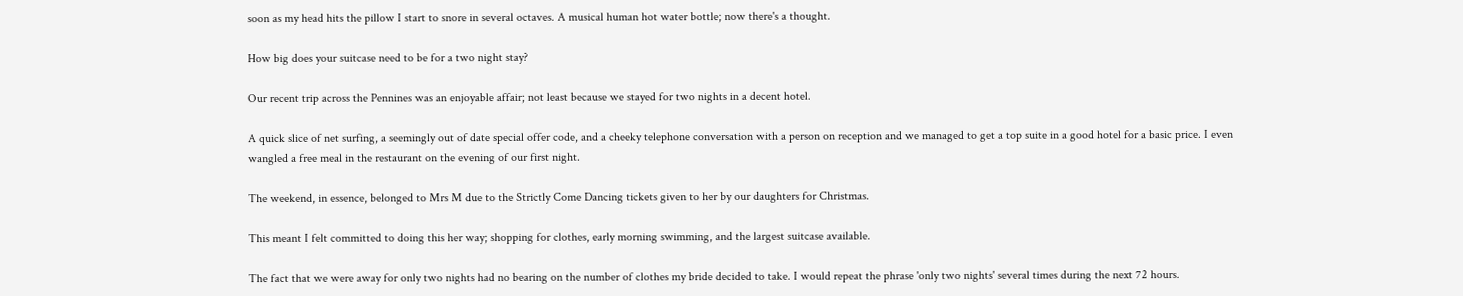soon as my head hits the pillow I start to snore in several octaves. A musical human hot water bottle; now there's a thought.

How big does your suitcase need to be for a two night stay?

Our recent trip across the Pennines was an enjoyable affair; not least because we stayed for two nights in a decent hotel.

A quick slice of net surfing, a seemingly out of date special offer code, and a cheeky telephone conversation with a person on reception and we managed to get a top suite in a good hotel for a basic price. I even wangled a free meal in the restaurant on the evening of our first night.

The weekend, in essence, belonged to Mrs M due to the Strictly Come Dancing tickets given to her by our daughters for Christmas.

This meant I felt committed to doing this her way; shopping for clothes, early morning swimming, and the largest suitcase available.

The fact that we were away for only two nights had no bearing on the number of clothes my bride decided to take. I would repeat the phrase 'only two nights' several times during the next 72 hours.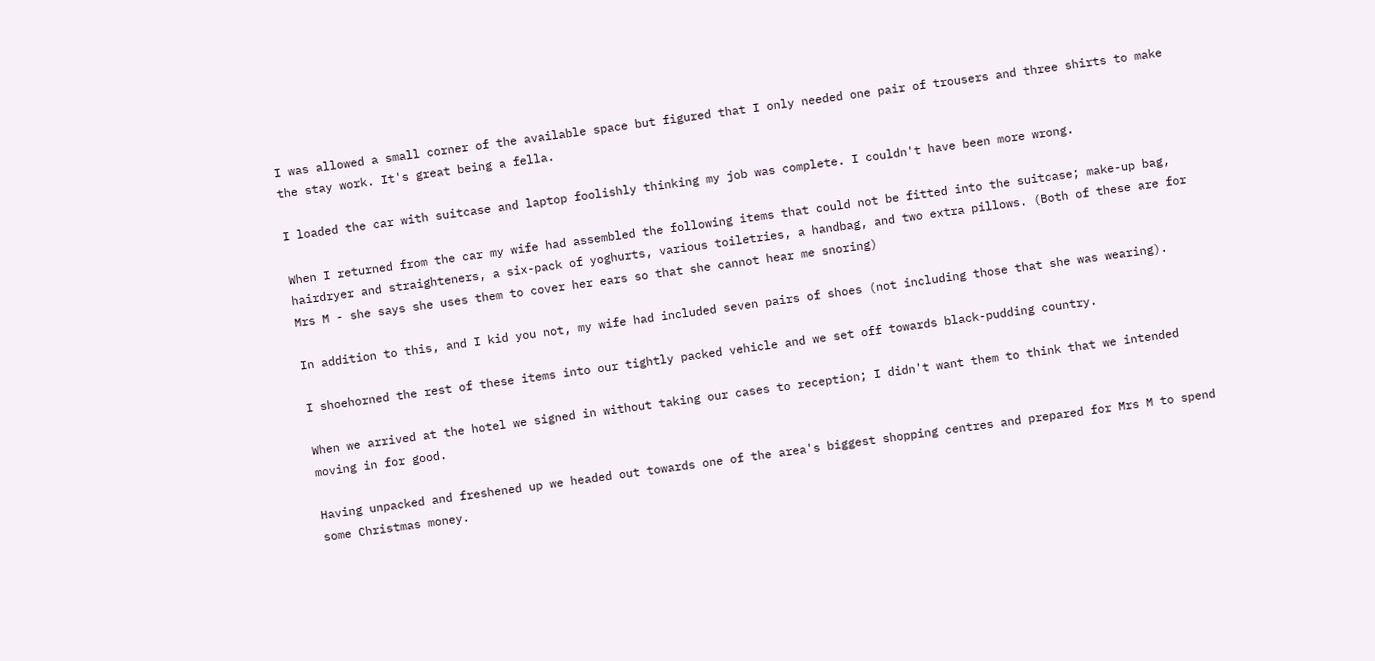I was allowed a small corner of the available space but figured that I only needed one pair of trousers and three shirts to make the stay work. It's great being a fella.

I loaded the car with suitcase and laptop foolishly thinking my job was complete. I couldn't have been more wrong.

When I returned from the car my wife had assembled the following items that could not be fitted into the suitcase; make-up bag, hairdryer and straighteners, a six-pack of yoghurts, various toiletries, a handbag, and two extra pillows. (Both of these are for Mrs M - she says she uses them to cover her ears so that she cannot hear me snoring)

In addition to this, and I kid you not, my wife had included seven pairs of shoes (not including those that she was wearing).

I shoehorned the rest of these items into our tightly packed vehicle and we set off towards black-pudding country.

When we arrived at the hotel we signed in without taking our cases to reception; I didn't want them to think that we intended moving in for good.

Having unpacked and freshened up we headed out towards one of the area's biggest shopping centres and prepared for Mrs M to spend some Christmas money.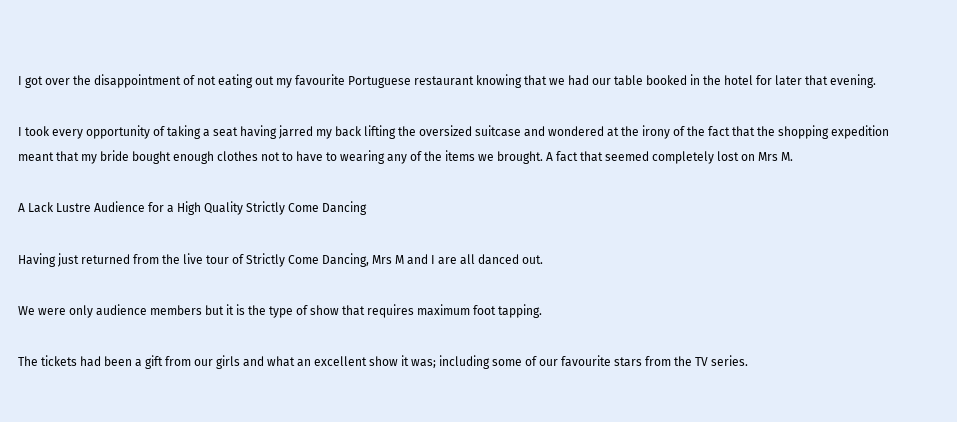I got over the disappointment of not eating out my favourite Portuguese restaurant knowing that we had our table booked in the hotel for later that evening.

I took every opportunity of taking a seat having jarred my back lifting the oversized suitcase and wondered at the irony of the fact that the shopping expedition meant that my bride bought enough clothes not to have to wearing any of the items we brought. A fact that seemed completely lost on Mrs M.

A Lack Lustre Audience for a High Quality Strictly Come Dancing

Having just returned from the live tour of Strictly Come Dancing, Mrs M and I are all danced out.

We were only audience members but it is the type of show that requires maximum foot tapping.

The tickets had been a gift from our girls and what an excellent show it was; including some of our favourite stars from the TV series.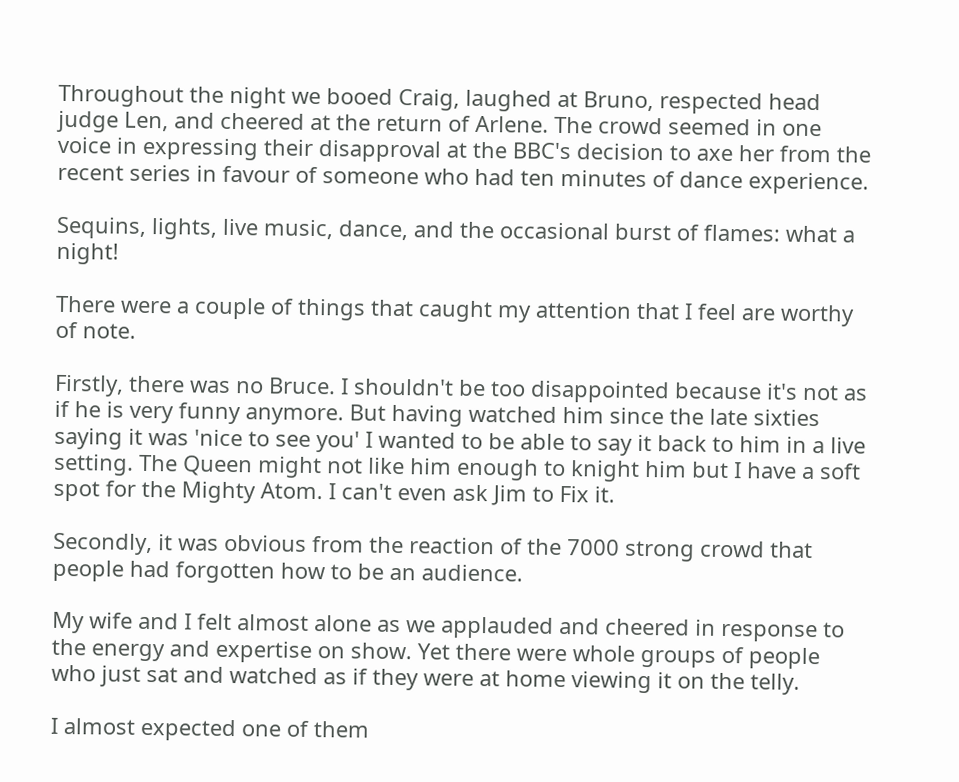Throughout the night we booed Craig, laughed at Bruno, respected head judge Len, and cheered at the return of Arlene. The crowd seemed in one voice in expressing their disapproval at the BBC's decision to axe her from the recent series in favour of someone who had ten minutes of dance experience.

Sequins, lights, live music, dance, and the occasional burst of flames: what a night!

There were a couple of things that caught my attention that I feel are worthy of note.

Firstly, there was no Bruce. I shouldn't be too disappointed because it's not as if he is very funny anymore. But having watched him since the late sixties saying it was 'nice to see you' I wanted to be able to say it back to him in a live setting. The Queen might not like him enough to knight him but I have a soft spot for the Mighty Atom. I can't even ask Jim to Fix it.

Secondly, it was obvious from the reaction of the 7000 strong crowd that people had forgotten how to be an audience.

My wife and I felt almost alone as we applauded and cheered in response to the energy and expertise on show. Yet there were whole groups of people who just sat and watched as if they were at home viewing it on the telly.

I almost expected one of them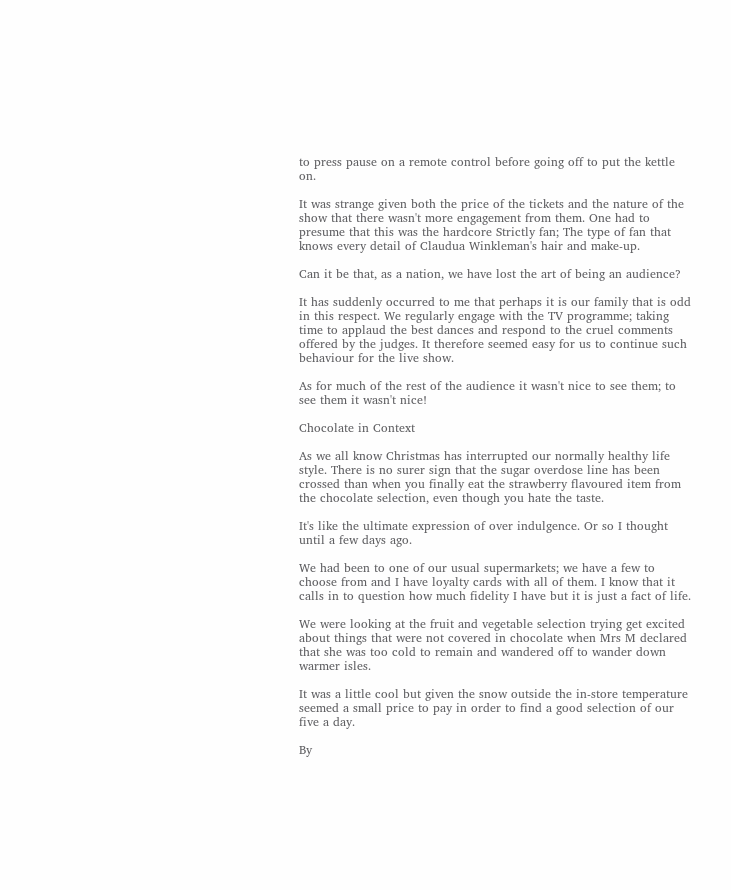to press pause on a remote control before going off to put the kettle on.

It was strange given both the price of the tickets and the nature of the show that there wasn't more engagement from them. One had to presume that this was the hardcore Strictly fan; The type of fan that knows every detail of Claudua Winkleman's hair and make-up.

Can it be that, as a nation, we have lost the art of being an audience?

It has suddenly occurred to me that perhaps it is our family that is odd in this respect. We regularly engage with the TV programme; taking time to applaud the best dances and respond to the cruel comments offered by the judges. It therefore seemed easy for us to continue such behaviour for the live show.

As for much of the rest of the audience it wasn't nice to see them; to see them it wasn't nice!

Chocolate in Context

As we all know Christmas has interrupted our normally healthy life style. There is no surer sign that the sugar overdose line has been crossed than when you finally eat the strawberry flavoured item from the chocolate selection, even though you hate the taste.

It's like the ultimate expression of over indulgence. Or so I thought until a few days ago.

We had been to one of our usual supermarkets; we have a few to choose from and I have loyalty cards with all of them. I know that it calls in to question how much fidelity I have but it is just a fact of life.

We were looking at the fruit and vegetable selection trying get excited about things that were not covered in chocolate when Mrs M declared that she was too cold to remain and wandered off to wander down warmer isles.

It was a little cool but given the snow outside the in-store temperature seemed a small price to pay in order to find a good selection of our five a day.

By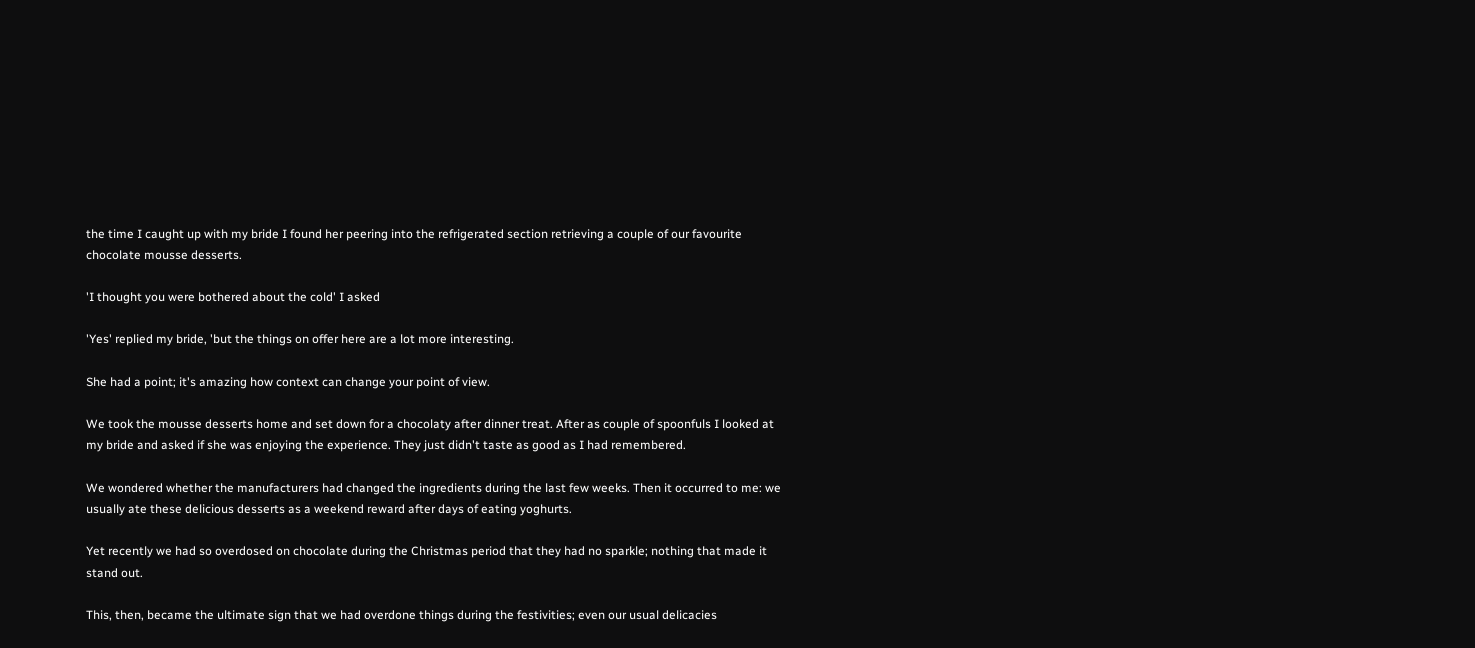the time I caught up with my bride I found her peering into the refrigerated section retrieving a couple of our favourite chocolate mousse desserts.

'I thought you were bothered about the cold' I asked

'Yes' replied my bride, 'but the things on offer here are a lot more interesting.

She had a point; it's amazing how context can change your point of view.

We took the mousse desserts home and set down for a chocolaty after dinner treat. After as couple of spoonfuls I looked at my bride and asked if she was enjoying the experience. They just didn't taste as good as I had remembered.

We wondered whether the manufacturers had changed the ingredients during the last few weeks. Then it occurred to me: we usually ate these delicious desserts as a weekend reward after days of eating yoghurts.

Yet recently we had so overdosed on chocolate during the Christmas period that they had no sparkle; nothing that made it stand out.

This, then, became the ultimate sign that we had overdone things during the festivities; even our usual delicacies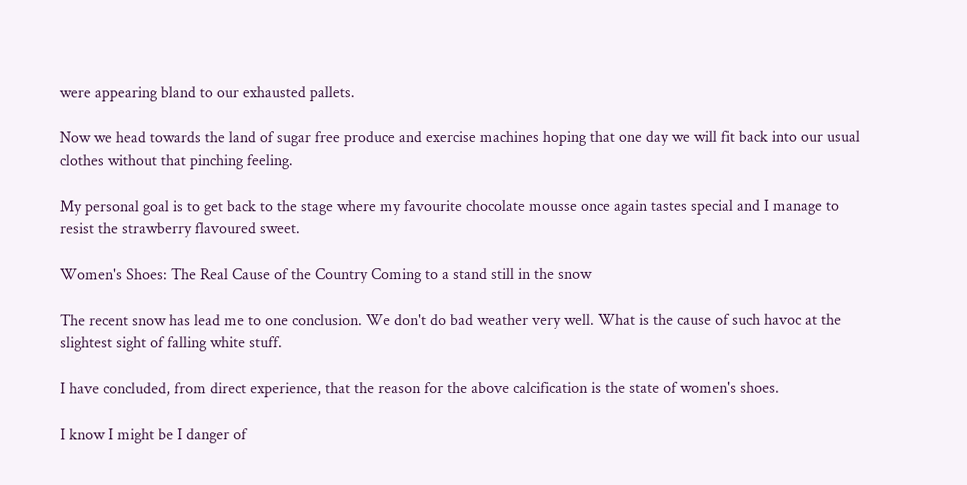were appearing bland to our exhausted pallets.

Now we head towards the land of sugar free produce and exercise machines hoping that one day we will fit back into our usual clothes without that pinching feeling.

My personal goal is to get back to the stage where my favourite chocolate mousse once again tastes special and I manage to resist the strawberry flavoured sweet.

Women's Shoes: The Real Cause of the Country Coming to a stand still in the snow

The recent snow has lead me to one conclusion. We don't do bad weather very well. What is the cause of such havoc at the slightest sight of falling white stuff.

I have concluded, from direct experience, that the reason for the above calcification is the state of women's shoes.

I know I might be I danger of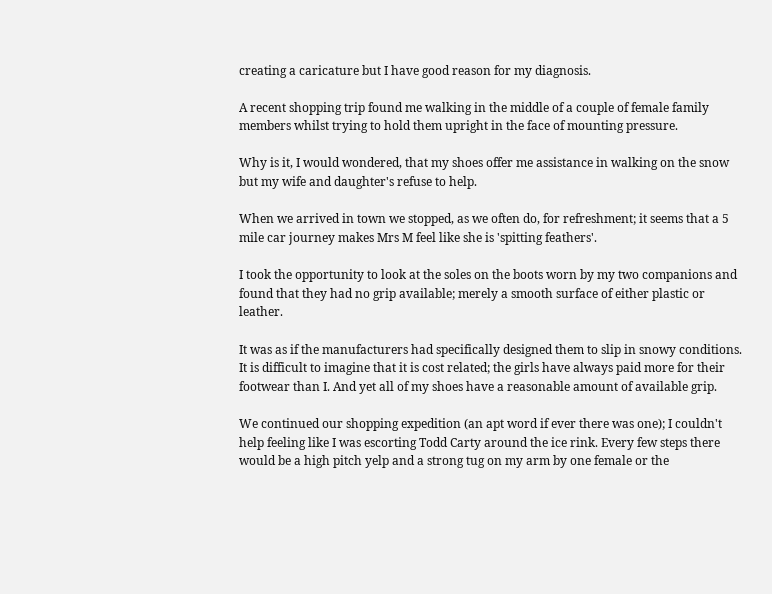creating a caricature but I have good reason for my diagnosis.

A recent shopping trip found me walking in the middle of a couple of female family members whilst trying to hold them upright in the face of mounting pressure.

Why is it, I would wondered, that my shoes offer me assistance in walking on the snow but my wife and daughter's refuse to help.

When we arrived in town we stopped, as we often do, for refreshment; it seems that a 5 mile car journey makes Mrs M feel like she is 'spitting feathers'.

I took the opportunity to look at the soles on the boots worn by my two companions and found that they had no grip available; merely a smooth surface of either plastic or leather.

It was as if the manufacturers had specifically designed them to slip in snowy conditions. It is difficult to imagine that it is cost related; the girls have always paid more for their footwear than I. And yet all of my shoes have a reasonable amount of available grip.

We continued our shopping expedition (an apt word if ever there was one); I couldn't help feeling like I was escorting Todd Carty around the ice rink. Every few steps there would be a high pitch yelp and a strong tug on my arm by one female or the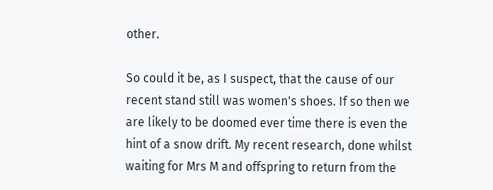other.

So could it be, as I suspect, that the cause of our recent stand still was women's shoes. If so then we are likely to be doomed ever time there is even the hint of a snow drift. My recent research, done whilst waiting for Mrs M and offspring to return from the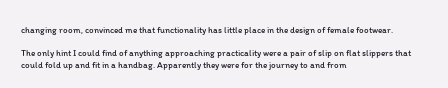changing room, convinced me that functionality has little place in the design of female footwear.

The only hint I could find of anything approaching practicality were a pair of slip on flat slippers that could fold up and fit in a handbag. Apparently they were for the journey to and from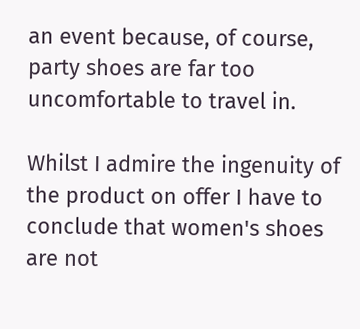an event because, of course, party shoes are far too uncomfortable to travel in.

Whilst I admire the ingenuity of the product on offer I have to conclude that women's shoes are not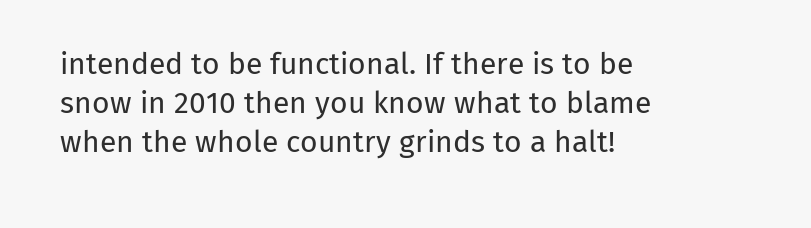intended to be functional. If there is to be snow in 2010 then you know what to blame when the whole country grinds to a halt!